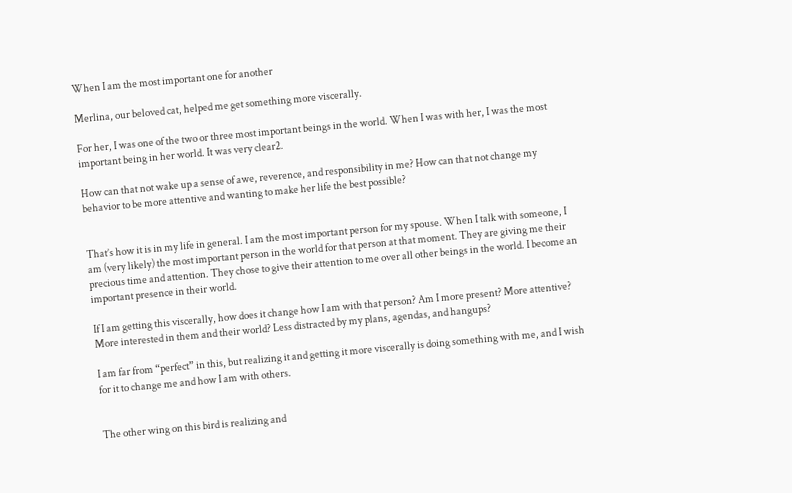When I am the most important one for another

Merlina, our beloved cat, helped me get something more viscerally.

For her, I was one of the two or three most important beings in the world. When I was with her, I was the most important being in her world. It was very clear2.

How can that not wake up a sense of awe, reverence, and responsibility in me? How can that not change my behavior to be more attentive and wanting to make her life the best possible?


That’s how it is in my life in general. I am the most important person for my spouse. When I talk with someone, I am (very likely) the most important person in the world for that person at that moment. They are giving me their precious time and attention. They chose to give their attention to me over all other beings in the world. I become an important presence in their world.

If I am getting this viscerally, how does it change how I am with that person? Am I more present? More attentive? More interested in them and their world? Less distracted by my plans, agendas, and hangups?

I am far from “perfect” in this, but realizing it and getting it more viscerally is doing something with me, and I wish for it to change me and how I am with others.


The other wing on this bird is realizing and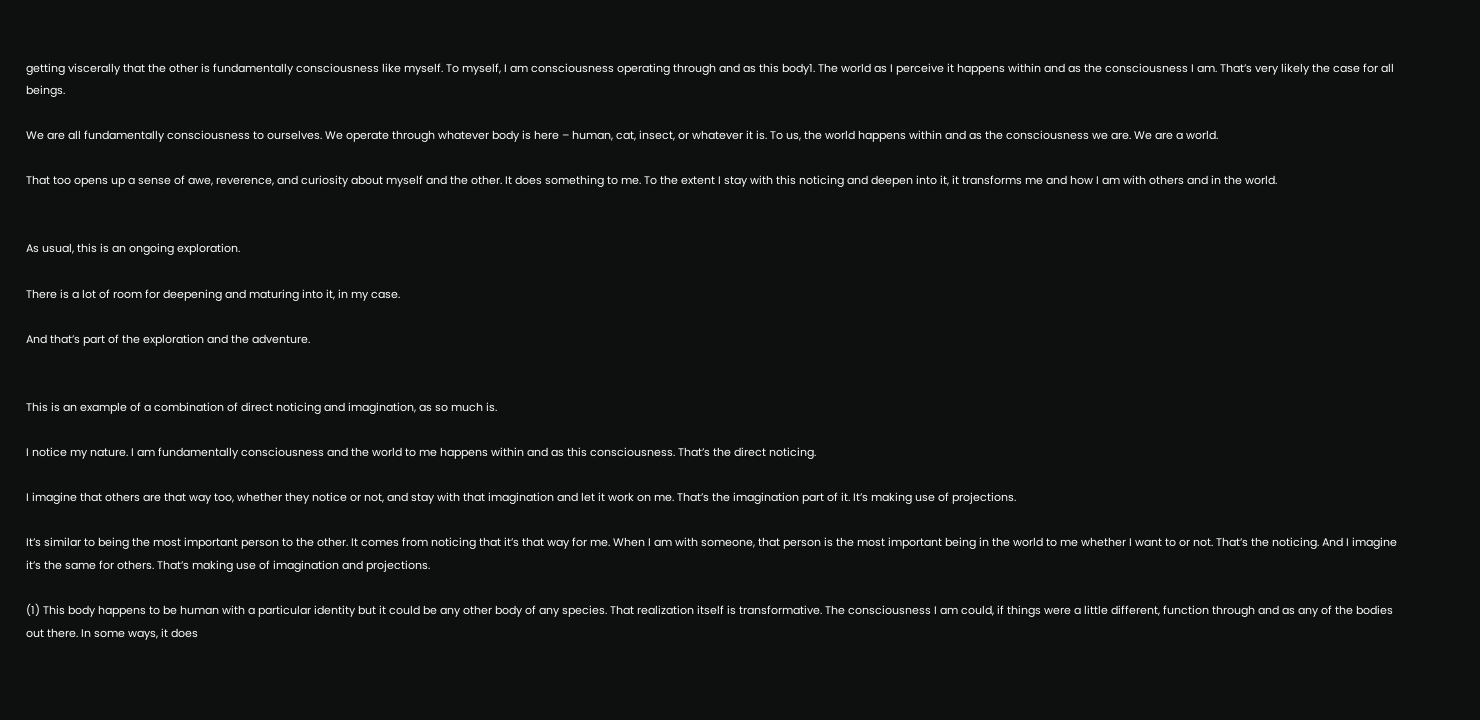getting viscerally that the other is fundamentally consciousness like myself. To myself, I am consciousness operating through and as this body1. The world as I perceive it happens within and as the consciousness I am. That’s very likely the case for all beings.

We are all fundamentally consciousness to ourselves. We operate through whatever body is here – human, cat, insect, or whatever it is. To us, the world happens within and as the consciousness we are. We are a world.

That too opens up a sense of awe, reverence, and curiosity about myself and the other. It does something to me. To the extent I stay with this noticing and deepen into it, it transforms me and how I am with others and in the world.


As usual, this is an ongoing exploration.

There is a lot of room for deepening and maturing into it, in my case.

And that’s part of the exploration and the adventure.


This is an example of a combination of direct noticing and imagination, as so much is.

I notice my nature. I am fundamentally consciousness and the world to me happens within and as this consciousness. That’s the direct noticing.

I imagine that others are that way too, whether they notice or not, and stay with that imagination and let it work on me. That’s the imagination part of it. It’s making use of projections.

It’s similar to being the most important person to the other. It comes from noticing that it’s that way for me. When I am with someone, that person is the most important being in the world to me whether I want to or not. That’s the noticing. And I imagine it’s the same for others. That’s making use of imagination and projections.

(1) This body happens to be human with a particular identity but it could be any other body of any species. That realization itself is transformative. The consciousness I am could, if things were a little different, function through and as any of the bodies out there. In some ways, it does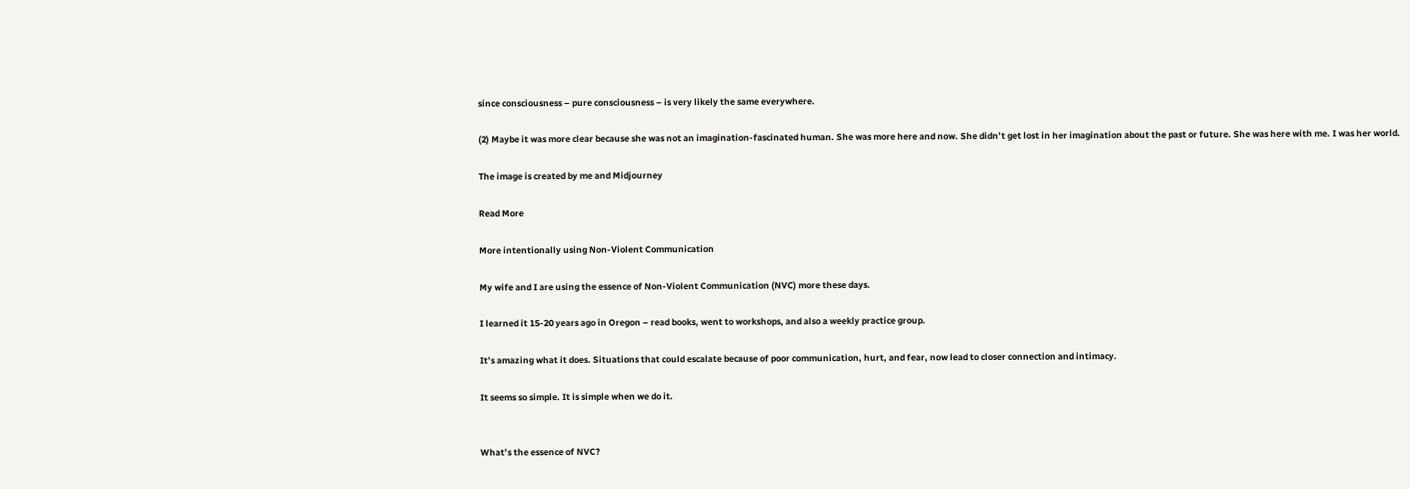since consciousness – pure consciousness – is very likely the same everywhere.

(2) Maybe it was more clear because she was not an imagination-fascinated human. She was more here and now. She didn’t get lost in her imagination about the past or future. She was here with me. I was her world.

The image is created by me and Midjourney

Read More

More intentionally using Non-Violent Communication

My wife and I are using the essence of Non-Violent Communication (NVC) more these days.

I learned it 15-20 years ago in Oregon – read books, went to workshops, and also a weekly practice group.

It’s amazing what it does. Situations that could escalate because of poor communication, hurt, and fear, now lead to closer connection and intimacy.

It seems so simple. It is simple when we do it.


What’s the essence of NVC?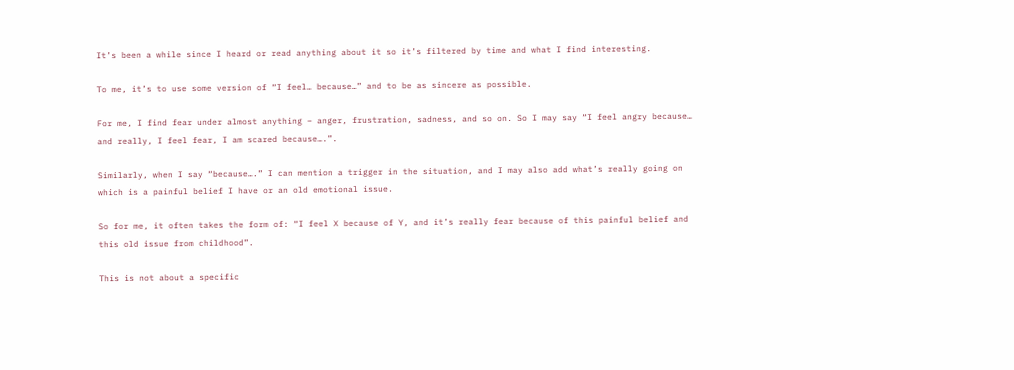It’s been a while since I heard or read anything about it so it’s filtered by time and what I find interesting.

To me, it’s to use some version of “I feel… because…” and to be as sincere as possible.

For me, I find fear under almost anything – anger, frustration, sadness, and so on. So I may say “I feel angry because… and really, I feel fear, I am scared because….”.

Similarly, when I say “because….” I can mention a trigger in the situation, and I may also add what’s really going on which is a painful belief I have or an old emotional issue.

So for me, it often takes the form of: “I feel X because of Y, and it’s really fear because of this painful belief and this old issue from childhood”.

This is not about a specific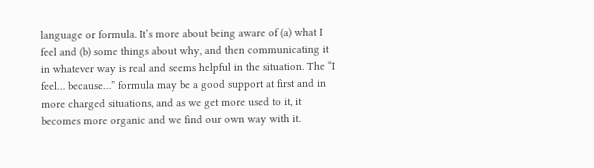language or formula. It’s more about being aware of (a) what I feel and (b) some things about why, and then communicating it in whatever way is real and seems helpful in the situation. The “I feel… because…” formula may be a good support at first and in more charged situations, and as we get more used to it, it becomes more organic and we find our own way with it.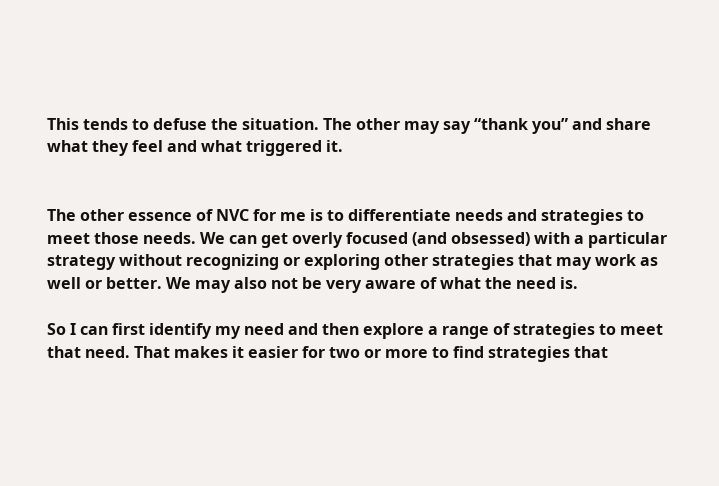This tends to defuse the situation. The other may say “thank you” and share what they feel and what triggered it.


The other essence of NVC for me is to differentiate needs and strategies to meet those needs. We can get overly focused (and obsessed) with a particular strategy without recognizing or exploring other strategies that may work as well or better. We may also not be very aware of what the need is.

So I can first identify my need and then explore a range of strategies to meet that need. That makes it easier for two or more to find strategies that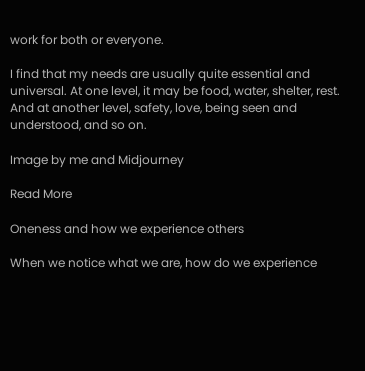work for both or everyone.

I find that my needs are usually quite essential and universal. At one level, it may be food, water, shelter, rest. And at another level, safety, love, being seen and understood, and so on.

Image by me and Midjourney

Read More

Oneness and how we experience others

When we notice what we are, how do we experience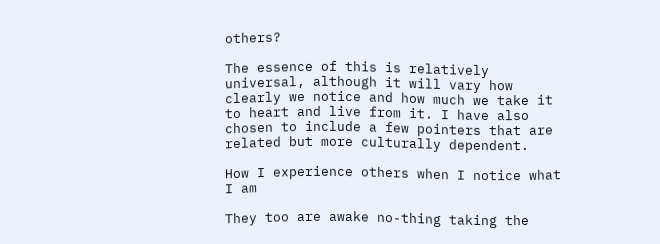others?

The essence of this is relatively universal, although it will vary how clearly we notice and how much we take it to heart and live from it. I have also chosen to include a few pointers that are related but more culturally dependent.

How I experience others when I notice what I am

They too are awake no-thing taking the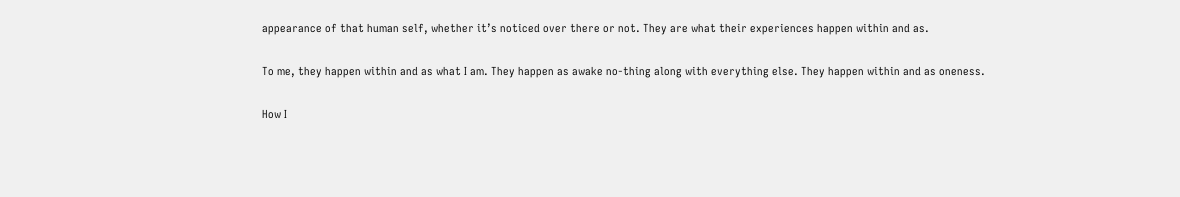appearance of that human self, whether it’s noticed over there or not. They are what their experiences happen within and as.

To me, they happen within and as what I am. They happen as awake no-thing along with everything else. They happen within and as oneness.

How I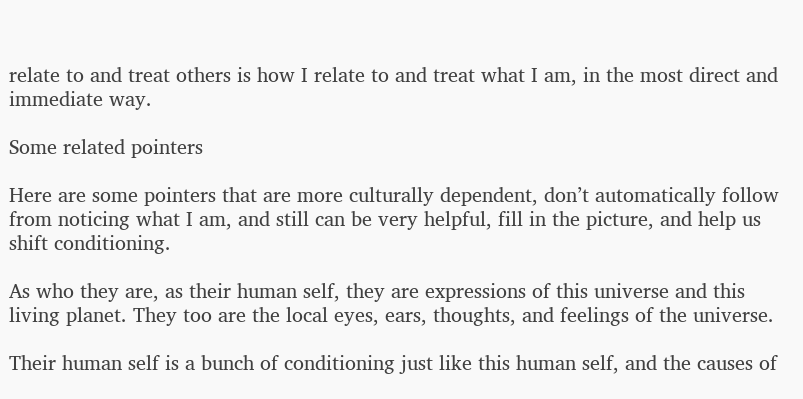relate to and treat others is how I relate to and treat what I am, in the most direct and immediate way.

Some related pointers

Here are some pointers that are more culturally dependent, don’t automatically follow from noticing what I am, and still can be very helpful, fill in the picture, and help us shift conditioning.

As who they are, as their human self, they are expressions of this universe and this living planet. They too are the local eyes, ears, thoughts, and feelings of the universe.

Their human self is a bunch of conditioning just like this human self, and the causes of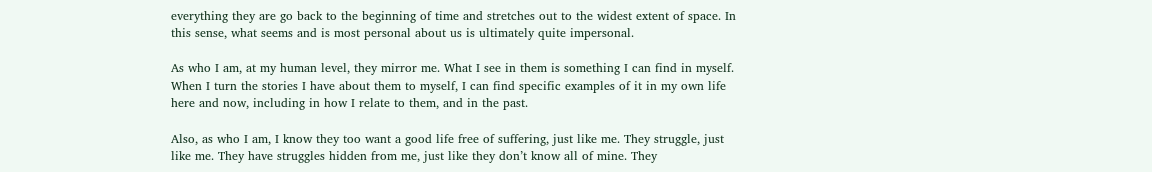everything they are go back to the beginning of time and stretches out to the widest extent of space. In this sense, what seems and is most personal about us is ultimately quite impersonal.

As who I am, at my human level, they mirror me. What I see in them is something I can find in myself. When I turn the stories I have about them to myself, I can find specific examples of it in my own life here and now, including in how I relate to them, and in the past.

Also, as who I am, I know they too want a good life free of suffering, just like me. They struggle, just like me. They have struggles hidden from me, just like they don’t know all of mine. They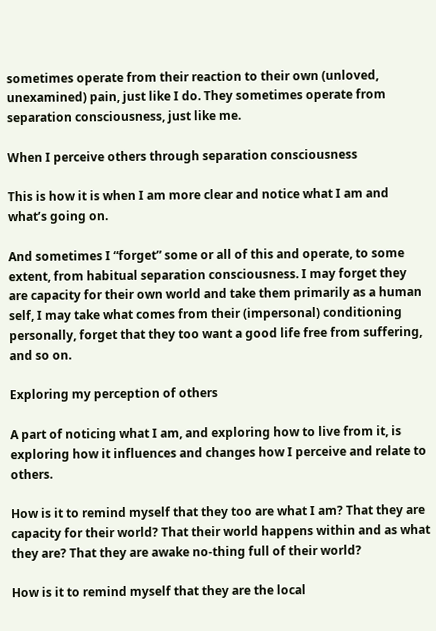sometimes operate from their reaction to their own (unloved, unexamined) pain, just like I do. They sometimes operate from separation consciousness, just like me.

When I perceive others through separation consciousness

This is how it is when I am more clear and notice what I am and what’s going on.

And sometimes I “forget” some or all of this and operate, to some extent, from habitual separation consciousness. I may forget they are capacity for their own world and take them primarily as a human self, I may take what comes from their (impersonal) conditioning personally, forget that they too want a good life free from suffering, and so on.

Exploring my perception of others

A part of noticing what I am, and exploring how to live from it, is exploring how it influences and changes how I perceive and relate to others.

How is it to remind myself that they too are what I am? That they are capacity for their world? That their world happens within and as what they are? That they are awake no-thing full of their world?

How is it to remind myself that they are the local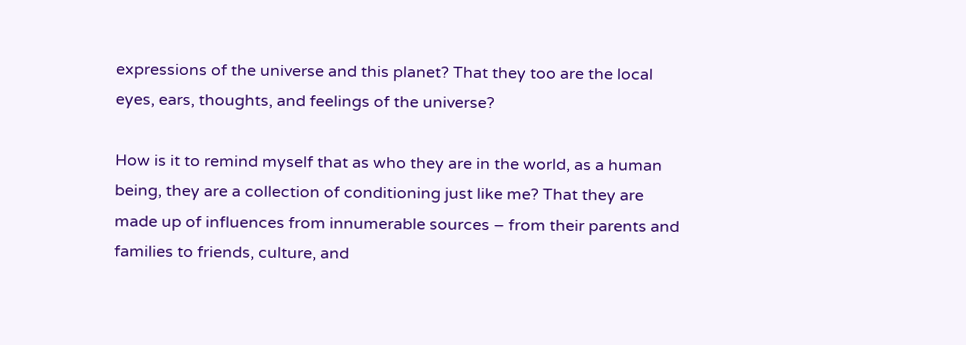expressions of the universe and this planet? That they too are the local eyes, ears, thoughts, and feelings of the universe?

How is it to remind myself that as who they are in the world, as a human being, they are a collection of conditioning just like me? That they are made up of influences from innumerable sources – from their parents and families to friends, culture, and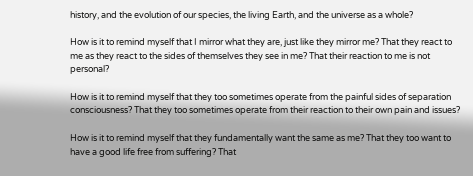history, and the evolution of our species, the living Earth, and the universe as a whole?

How is it to remind myself that I mirror what they are, just like they mirror me? That they react to me as they react to the sides of themselves they see in me? That their reaction to me is not personal?

How is it to remind myself that they too sometimes operate from the painful sides of separation consciousness? That they too sometimes operate from their reaction to their own pain and issues?

How is it to remind myself that they fundamentally want the same as me? That they too want to have a good life free from suffering? That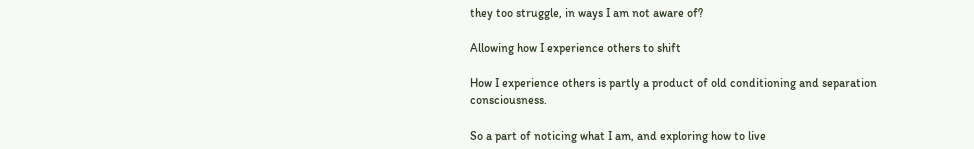they too struggle, in ways I am not aware of?

Allowing how I experience others to shift

How I experience others is partly a product of old conditioning and separation consciousness.

So a part of noticing what I am, and exploring how to live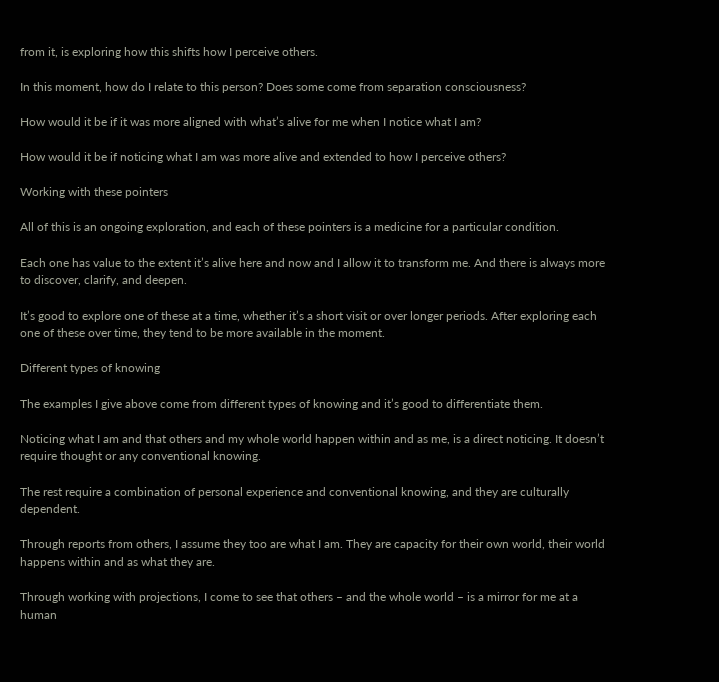from it, is exploring how this shifts how I perceive others.

In this moment, how do I relate to this person? Does some come from separation consciousness?

How would it be if it was more aligned with what’s alive for me when I notice what I am?

How would it be if noticing what I am was more alive and extended to how I perceive others?

Working with these pointers

All of this is an ongoing exploration, and each of these pointers is a medicine for a particular condition.

Each one has value to the extent it’s alive here and now and I allow it to transform me. And there is always more to discover, clarify, and deepen.

It’s good to explore one of these at a time, whether it’s a short visit or over longer periods. After exploring each one of these over time, they tend to be more available in the moment.

Different types of knowing

The examples I give above come from different types of knowing and it’s good to differentiate them.

Noticing what I am and that others and my whole world happen within and as me, is a direct noticing. It doesn’t require thought or any conventional knowing.

The rest require a combination of personal experience and conventional knowing, and they are culturally dependent.

Through reports from others, I assume they too are what I am. They are capacity for their own world, their world happens within and as what they are.

Through working with projections, I come to see that others – and the whole world – is a mirror for me at a human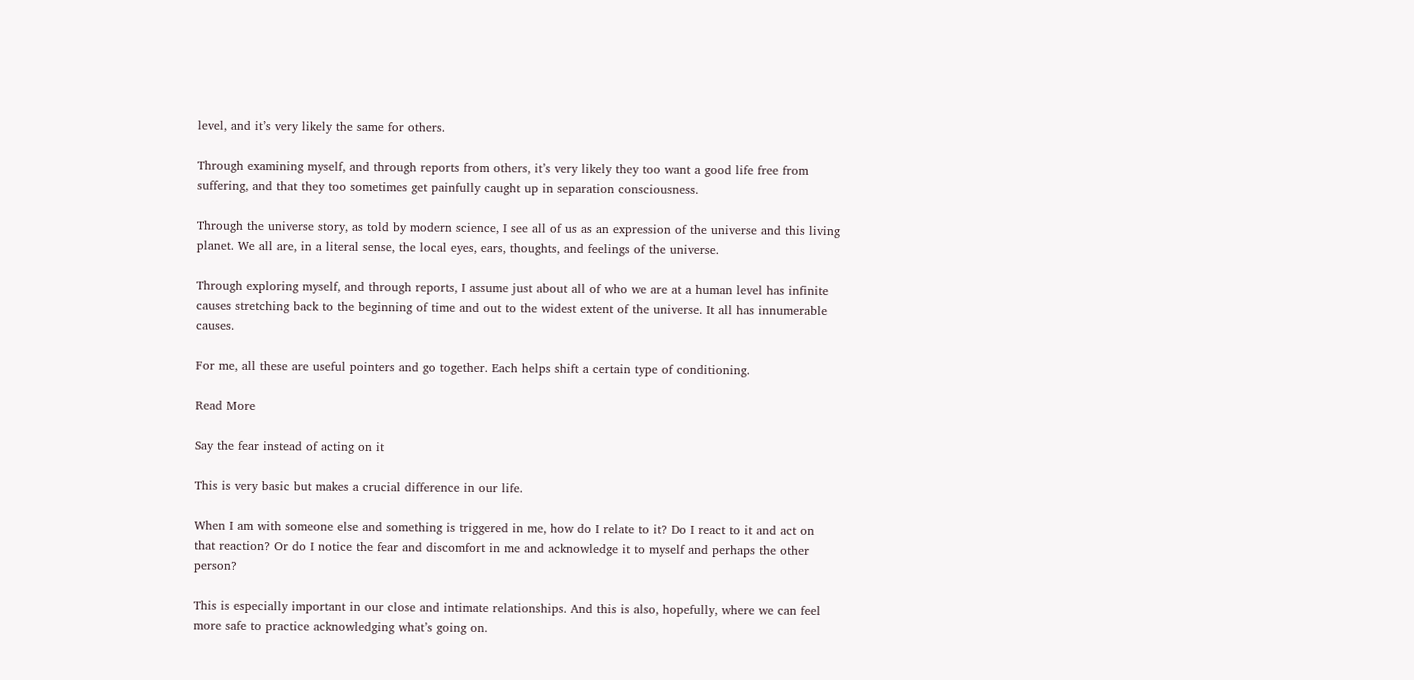level, and it’s very likely the same for others.

Through examining myself, and through reports from others, it’s very likely they too want a good life free from suffering, and that they too sometimes get painfully caught up in separation consciousness.

Through the universe story, as told by modern science, I see all of us as an expression of the universe and this living planet. We all are, in a literal sense, the local eyes, ears, thoughts, and feelings of the universe.

Through exploring myself, and through reports, I assume just about all of who we are at a human level has infinite causes stretching back to the beginning of time and out to the widest extent of the universe. It all has innumerable causes.

For me, all these are useful pointers and go together. Each helps shift a certain type of conditioning.

Read More

Say the fear instead of acting on it

This is very basic but makes a crucial difference in our life.

When I am with someone else and something is triggered in me, how do I relate to it? Do I react to it and act on that reaction? Or do I notice the fear and discomfort in me and acknowledge it to myself and perhaps the other person?

This is especially important in our close and intimate relationships. And this is also, hopefully, where we can feel more safe to practice acknowledging what’s going on.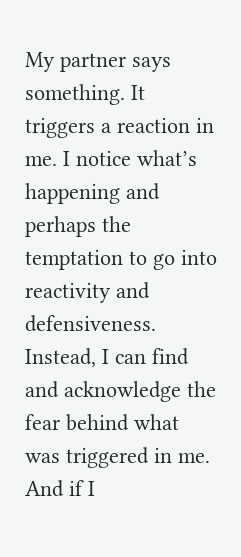My partner says something. It triggers a reaction in me. I notice what’s happening and perhaps the temptation to go into reactivity and defensiveness. Instead, I can find and acknowledge the fear behind what was triggered in me. And if I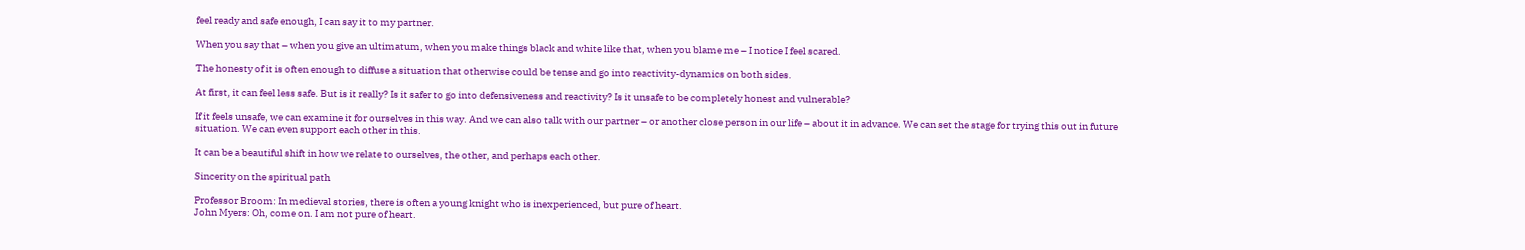feel ready and safe enough, I can say it to my partner.

When you say that – when you give an ultimatum, when you make things black and white like that, when you blame me – I notice I feel scared.

The honesty of it is often enough to diffuse a situation that otherwise could be tense and go into reactivity-dynamics on both sides.

At first, it can feel less safe. But is it really? Is it safer to go into defensiveness and reactivity? Is it unsafe to be completely honest and vulnerable?

If it feels unsafe, we can examine it for ourselves in this way. And we can also talk with our partner – or another close person in our life – about it in advance. We can set the stage for trying this out in future situation. We can even support each other in this.

It can be a beautiful shift in how we relate to ourselves, the other, and perhaps each other.

Sincerity on the spiritual path

Professor Broom: In medieval stories, there is often a young knight who is inexperienced, but pure of heart.
John Myers: Oh, come on. I am not pure of heart.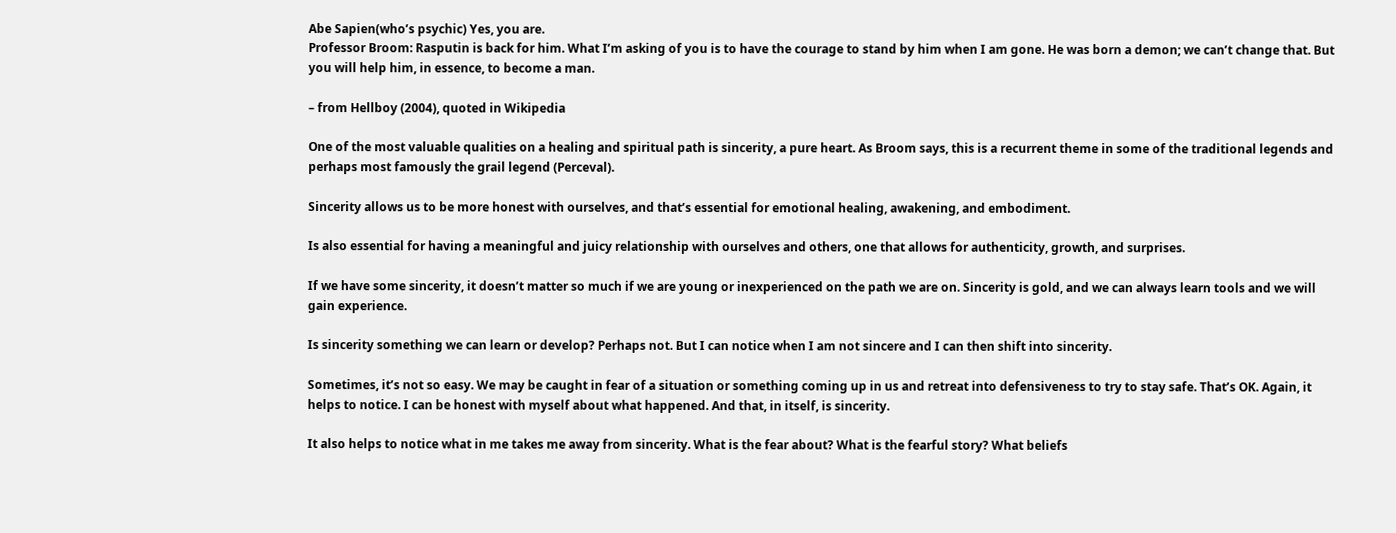Abe Sapien(who’s psychic) Yes, you are.
Professor Broom: Rasputin is back for him. What I’m asking of you is to have the courage to stand by him when I am gone. He was born a demon; we can’t change that. But you will help him, in essence, to become a man.

– from Hellboy (2004), quoted in Wikipedia

One of the most valuable qualities on a healing and spiritual path is sincerity, a pure heart. As Broom says, this is a recurrent theme in some of the traditional legends and perhaps most famously the grail legend (Perceval).

Sincerity allows us to be more honest with ourselves, and that’s essential for emotional healing, awakening, and embodiment.

Is also essential for having a meaningful and juicy relationship with ourselves and others, one that allows for authenticity, growth, and surprises.

If we have some sincerity, it doesn’t matter so much if we are young or inexperienced on the path we are on. Sincerity is gold, and we can always learn tools and we will gain experience.

Is sincerity something we can learn or develop? Perhaps not. But I can notice when I am not sincere and I can then shift into sincerity.

Sometimes, it’s not so easy. We may be caught in fear of a situation or something coming up in us and retreat into defensiveness to try to stay safe. That’s OK. Again, it helps to notice. I can be honest with myself about what happened. And that, in itself, is sincerity.

It also helps to notice what in me takes me away from sincerity. What is the fear about? What is the fearful story? What beliefs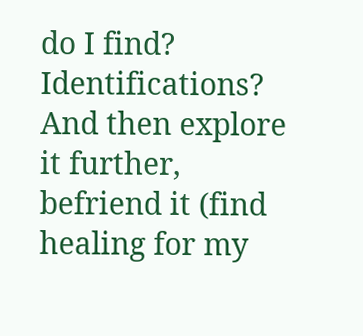do I find? Identifications? And then explore it further, befriend it (find healing for my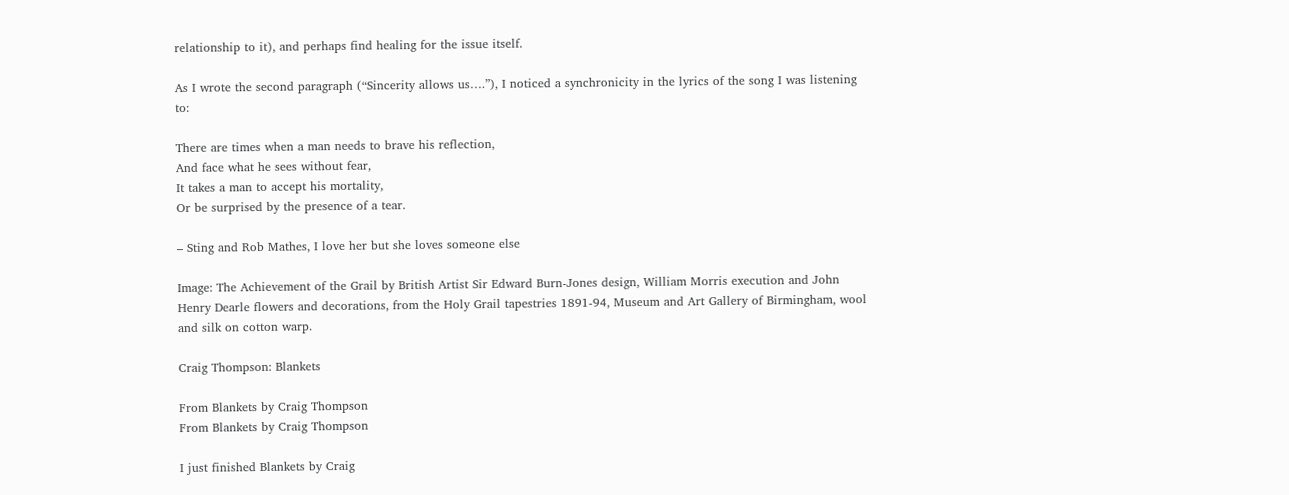relationship to it), and perhaps find healing for the issue itself.

As I wrote the second paragraph (“Sincerity allows us….”), I noticed a synchronicity in the lyrics of the song I was listening to:

There are times when a man needs to brave his reflection,
And face what he sees without fear,
It takes a man to accept his mortality,
Or be surprised by the presence of a tear.

– Sting and Rob Mathes, I love her but she loves someone else

Image: The Achievement of the Grail by British Artist Sir Edward Burn-Jones design, William Morris execution and John Henry Dearle flowers and decorations, from the Holy Grail tapestries 1891-94, Museum and Art Gallery of Birmingham, wool and silk on cotton warp.

Craig Thompson: Blankets

From Blankets by Craig Thompson
From Blankets by Craig Thompson

I just finished Blankets by Craig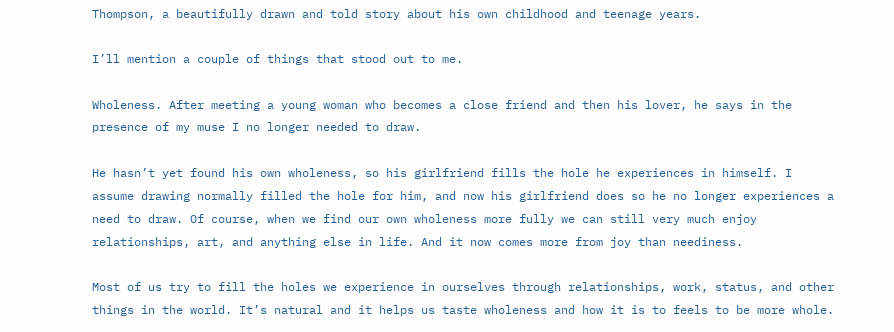Thompson, a beautifully drawn and told story about his own childhood and teenage years.

I’ll mention a couple of things that stood out to me.

Wholeness. After meeting a young woman who becomes a close friend and then his lover, he says in the presence of my muse I no longer needed to draw.

He hasn’t yet found his own wholeness, so his girlfriend fills the hole he experiences in himself. I assume drawing normally filled the hole for him, and now his girlfriend does so he no longer experiences a need to draw. Of course, when we find our own wholeness more fully we can still very much enjoy relationships, art, and anything else in life. And it now comes more from joy than neediness.

Most of us try to fill the holes we experience in ourselves through relationships, work, status, and other things in the world. It’s natural and it helps us taste wholeness and how it is to feels to be more whole.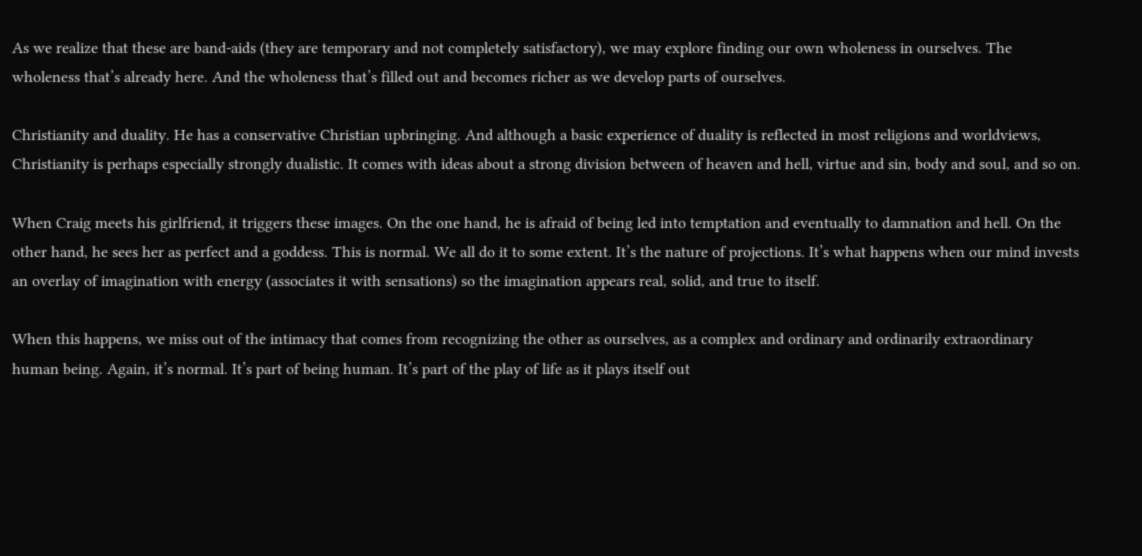As we realize that these are band-aids (they are temporary and not completely satisfactory), we may explore finding our own wholeness in ourselves. The wholeness that’s already here. And the wholeness that’s filled out and becomes richer as we develop parts of ourselves.

Christianity and duality. He has a conservative Christian upbringing. And although a basic experience of duality is reflected in most religions and worldviews, Christianity is perhaps especially strongly dualistic. It comes with ideas about a strong division between of heaven and hell, virtue and sin, body and soul, and so on.

When Craig meets his girlfriend, it triggers these images. On the one hand, he is afraid of being led into temptation and eventually to damnation and hell. On the other hand, he sees her as perfect and a goddess. This is normal. We all do it to some extent. It’s the nature of projections. It’s what happens when our mind invests an overlay of imagination with energy (associates it with sensations) so the imagination appears real, solid, and true to itself.

When this happens, we miss out of the intimacy that comes from recognizing the other as ourselves, as a complex and ordinary and ordinarily extraordinary human being. Again, it’s normal. It’s part of being human. It’s part of the play of life as it plays itself out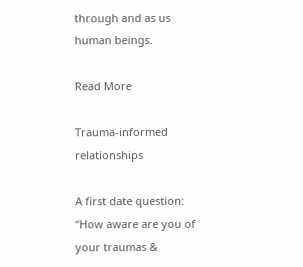through and as us human beings.

Read More

Trauma-informed relationships

A first date question: “How aware are you of your traumas &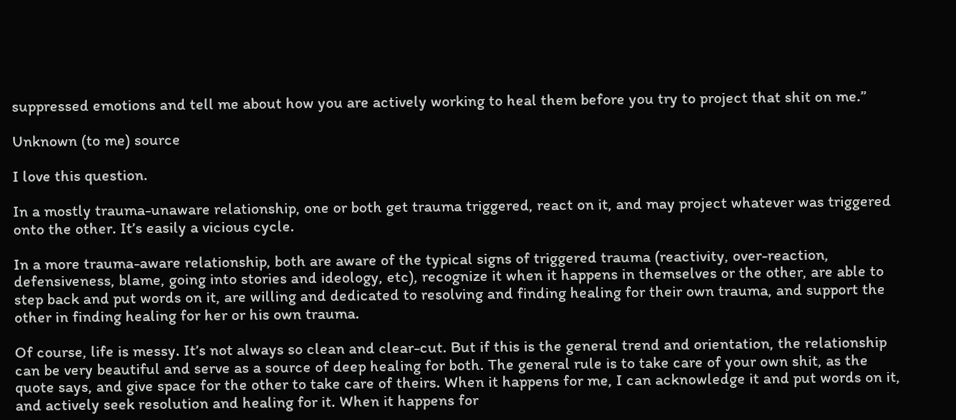suppressed emotions and tell me about how you are actively working to heal them before you try to project that shit on me.”

Unknown (to me) source

I love this question.

In a mostly trauma-unaware relationship, one or both get trauma triggered, react on it, and may project whatever was triggered onto the other. It’s easily a vicious cycle.

In a more trauma-aware relationship, both are aware of the typical signs of triggered trauma (reactivity, over-reaction, defensiveness, blame, going into stories and ideology, etc), recognize it when it happens in themselves or the other, are able to step back and put words on it, are willing and dedicated to resolving and finding healing for their own trauma, and support the other in finding healing for her or his own trauma.

Of course, life is messy. It’s not always so clean and clear-cut. But if this is the general trend and orientation, the relationship can be very beautiful and serve as a source of deep healing for both. The general rule is to take care of your own shit, as the quote says, and give space for the other to take care of theirs. When it happens for me, I can acknowledge it and put words on it, and actively seek resolution and healing for it. When it happens for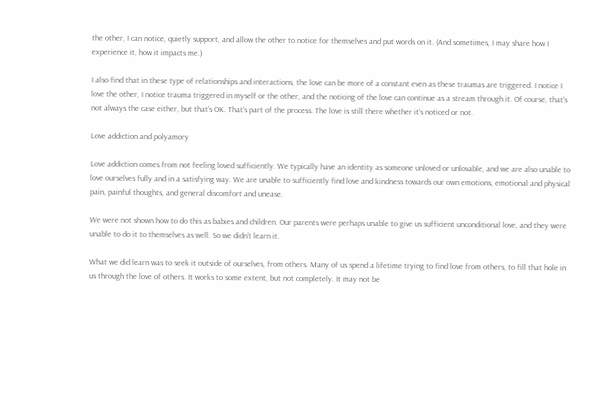the other, I can notice, quietly support, and allow the other to notice for themselves and put words on it. (And sometimes, I may share how I experience it, how it impacts me.)

I also find that in these type of relationships and interactions, the love can be more of a constant even as these traumas are triggered. I notice I love the other, I notice trauma triggered in myself or the other, and the noticing of the love can continue as a stream through it. Of course, that’s not always the case either, but that’s OK. That’s part of the process. The love is still there whether it’s noticed or not.

Love addiction and polyamory

Love addiction comes from not feeling loved sufficiently. We typically have an identity as someone unloved or unlovable, and we are also unable to love ourselves fully and in a satisfying way. We are unable to sufficiently find love and kindness towards our own emotions, emotional and physical pain, painful thoughts, and general discomfort and unease.

We were not shown how to do this as babies and children. Our parents were perhaps unable to give us sufficient unconditional love, and they were unable to do it to themselves as well. So we didn’t learn it.

What we did learn was to seek it outside of ourselves, from others. Many of us spend a lifetime trying to find love from others, to fill that hole in us through the love of others. It works to some extent, but not completely. It may not be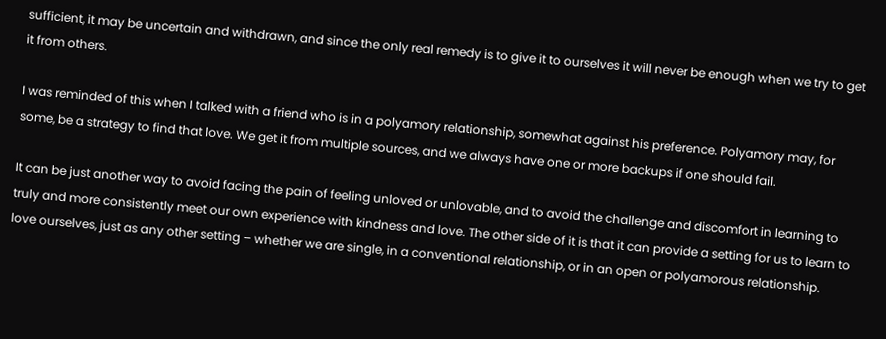sufficient, it may be uncertain and withdrawn, and since the only real remedy is to give it to ourselves it will never be enough when we try to get it from others.

I was reminded of this when I talked with a friend who is in a polyamory relationship, somewhat against his preference. Polyamory may, for some, be a strategy to find that love. We get it from multiple sources, and we always have one or more backups if one should fail.

It can be just another way to avoid facing the pain of feeling unloved or unlovable, and to avoid the challenge and discomfort in learning to truly and more consistently meet our own experience with kindness and love. The other side of it is that it can provide a setting for us to learn to love ourselves, just as any other setting – whether we are single, in a conventional relationship, or in an open or polyamorous relationship.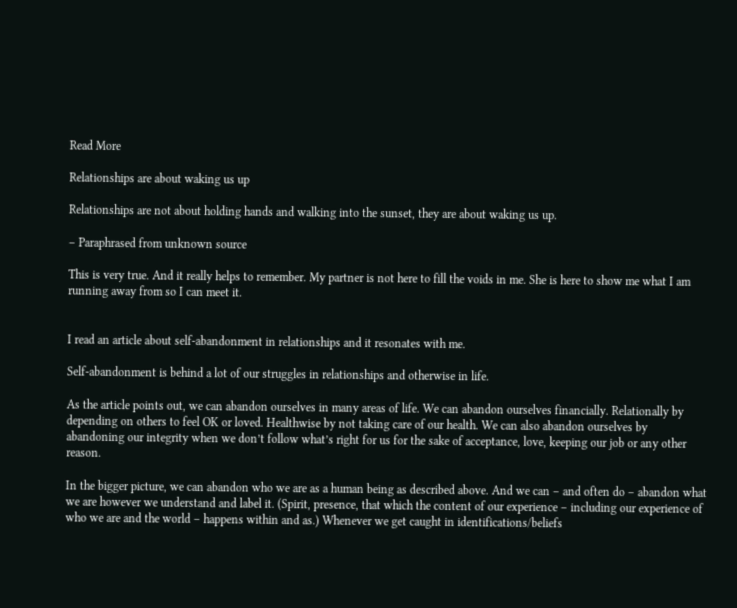Read More

Relationships are about waking us up

Relationships are not about holding hands and walking into the sunset, they are about waking us up.

– Paraphrased from unknown source

This is very true. And it really helps to remember. My partner is not here to fill the voids in me. She is here to show me what I am running away from so I can meet it.


I read an article about self-abandonment in relationships and it resonates with me.

Self-abandonment is behind a lot of our struggles in relationships and otherwise in life.

As the article points out, we can abandon ourselves in many areas of life. We can abandon ourselves financially. Relationally by depending on others to feel OK or loved. Healthwise by not taking care of our health. We can also abandon ourselves by abandoning our integrity when we don’t follow what’s right for us for the sake of acceptance, love, keeping our job or any other reason.

In the bigger picture, we can abandon who we are as a human being as described above. And we can – and often do – abandon what we are however we understand and label it. (Spirit, presence, that which the content of our experience – including our experience of who we are and the world – happens within and as.) Whenever we get caught in identifications/beliefs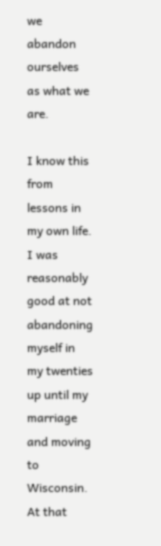we abandon ourselves as what we are.

I know this from lessons in my own life. I was reasonably good at not abandoning myself in my twenties up until my marriage and moving to Wisconsin. At that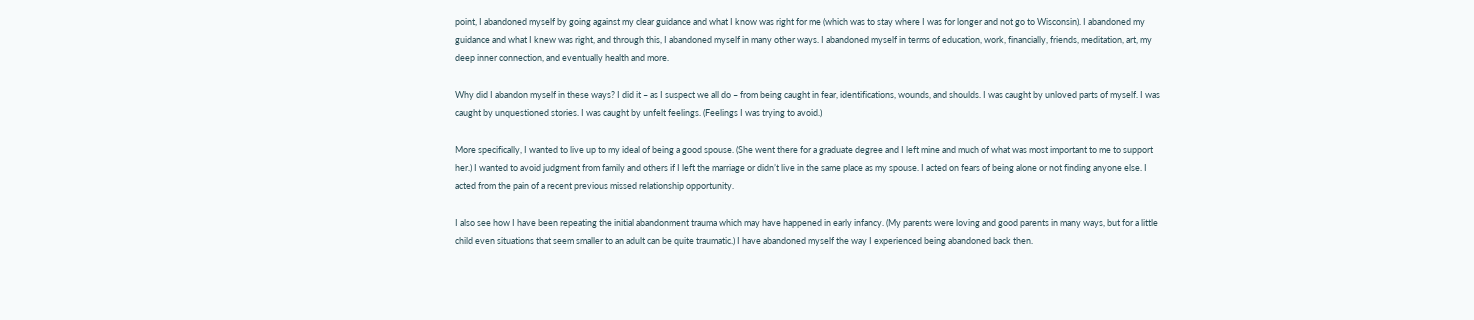point, I abandoned myself by going against my clear guidance and what I know was right for me (which was to stay where I was for longer and not go to Wisconsin). I abandoned my guidance and what I knew was right, and through this, I abandoned myself in many other ways. I abandoned myself in terms of education, work, financially, friends, meditation, art, my deep inner connection, and eventually health and more.

Why did I abandon myself in these ways? I did it – as I suspect we all do – from being caught in fear, identifications, wounds, and shoulds. I was caught by unloved parts of myself. I was caught by unquestioned stories. I was caught by unfelt feelings. (Feelings I was trying to avoid.)

More specifically, I wanted to live up to my ideal of being a good spouse. (She went there for a graduate degree and I left mine and much of what was most important to me to support her.) I wanted to avoid judgment from family and others if I left the marriage or didn’t live in the same place as my spouse. I acted on fears of being alone or not finding anyone else. I acted from the pain of a recent previous missed relationship opportunity.

I also see how I have been repeating the initial abandonment trauma which may have happened in early infancy. (My parents were loving and good parents in many ways, but for a little child even situations that seem smaller to an adult can be quite traumatic.) I have abandoned myself the way I experienced being abandoned back then.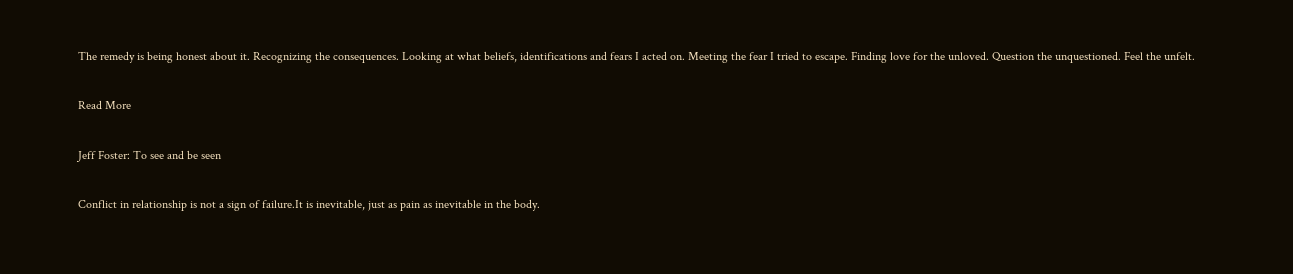The remedy is being honest about it. Recognizing the consequences. Looking at what beliefs, identifications and fears I acted on. Meeting the fear I tried to escape. Finding love for the unloved. Question the unquestioned. Feel the unfelt.

Read More

Jeff Foster: To see and be seen

Conflict in relationship is not a sign of failure.It is inevitable, just as pain as inevitable in the body.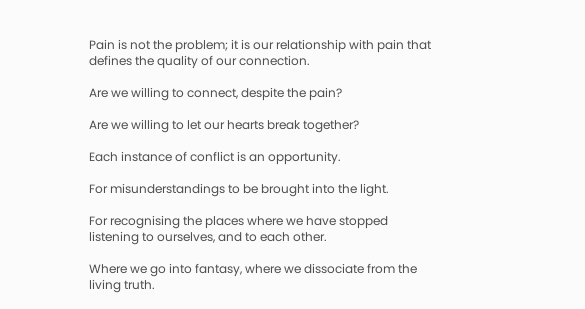Pain is not the problem; it is our relationship with pain that defines the quality of our connection.

Are we willing to connect, despite the pain?

Are we willing to let our hearts break together?

Each instance of conflict is an opportunity.

For misunderstandings to be brought into the light.

For recognising the places where we have stopped listening to ourselves, and to each other.

Where we go into fantasy, where we dissociate from the living truth.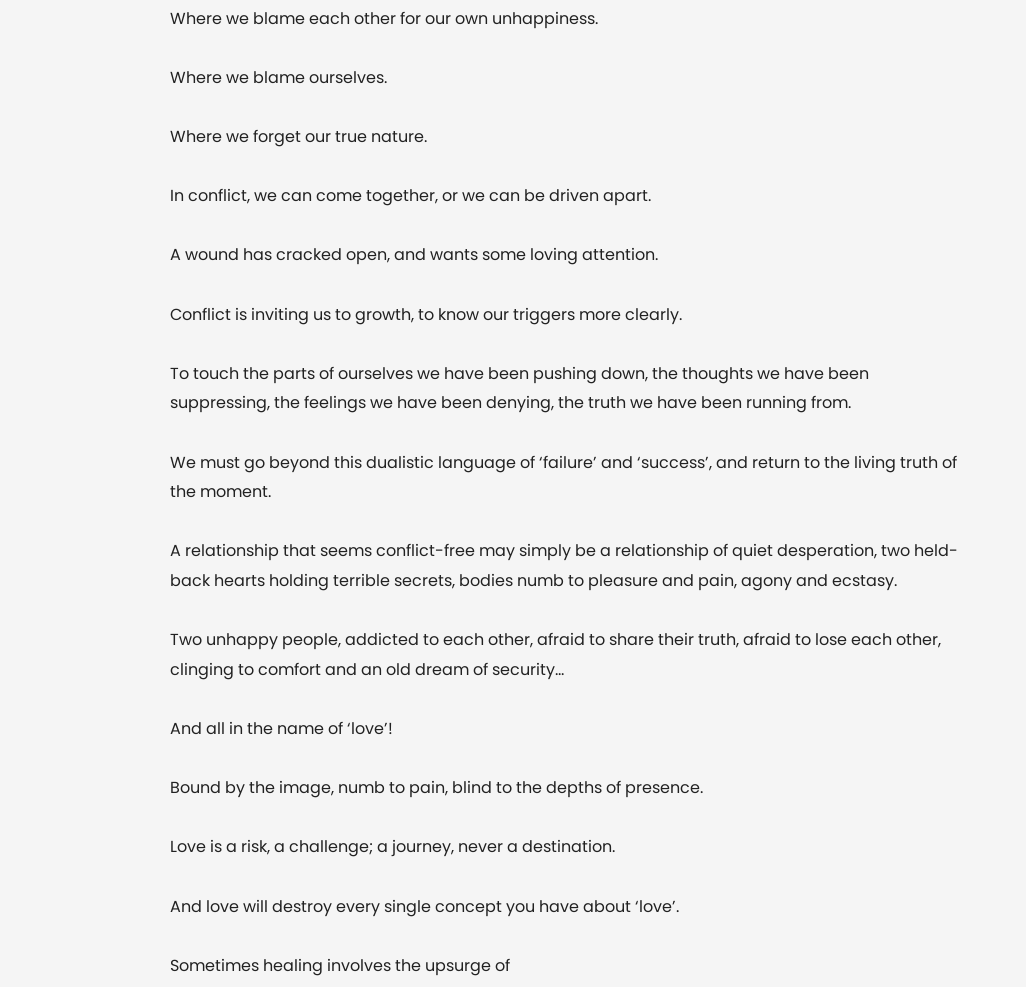Where we blame each other for our own unhappiness.

Where we blame ourselves.

Where we forget our true nature.

In conflict, we can come together, or we can be driven apart.

A wound has cracked open, and wants some loving attention.

Conflict is inviting us to growth, to know our triggers more clearly.

To touch the parts of ourselves we have been pushing down, the thoughts we have been suppressing, the feelings we have been denying, the truth we have been running from.

We must go beyond this dualistic language of ‘failure’ and ‘success’, and return to the living truth of the moment.

A relationship that seems conflict-free may simply be a relationship of quiet desperation, two held-back hearts holding terrible secrets, bodies numb to pleasure and pain, agony and ecstasy.

Two unhappy people, addicted to each other, afraid to share their truth, afraid to lose each other, clinging to comfort and an old dream of security…

And all in the name of ‘love’!

Bound by the image, numb to pain, blind to the depths of presence.

Love is a risk, a challenge; a journey, never a destination.

And love will destroy every single concept you have about ‘love’.

Sometimes healing involves the upsurge of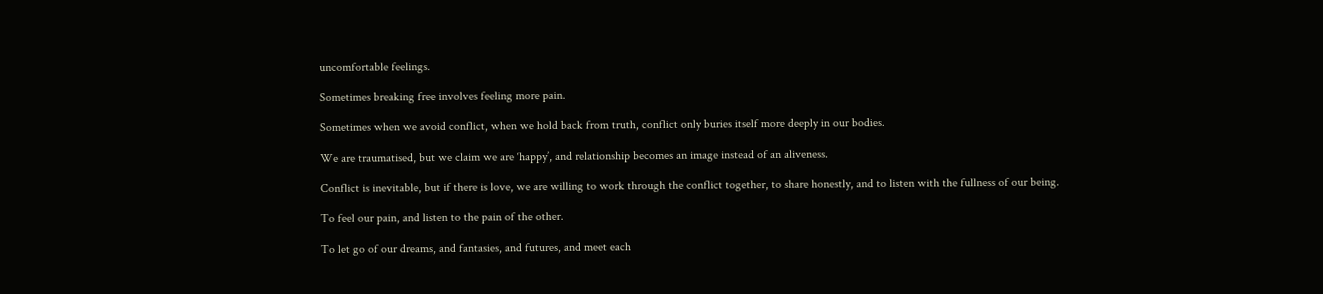uncomfortable feelings.

Sometimes breaking free involves feeling more pain.

Sometimes when we avoid conflict, when we hold back from truth, conflict only buries itself more deeply in our bodies.

We are traumatised, but we claim we are ‘happy’, and relationship becomes an image instead of an aliveness.

Conflict is inevitable, but if there is love, we are willing to work through the conflict together, to share honestly, and to listen with the fullness of our being.

To feel our pain, and listen to the pain of the other.

To let go of our dreams, and fantasies, and futures, and meet each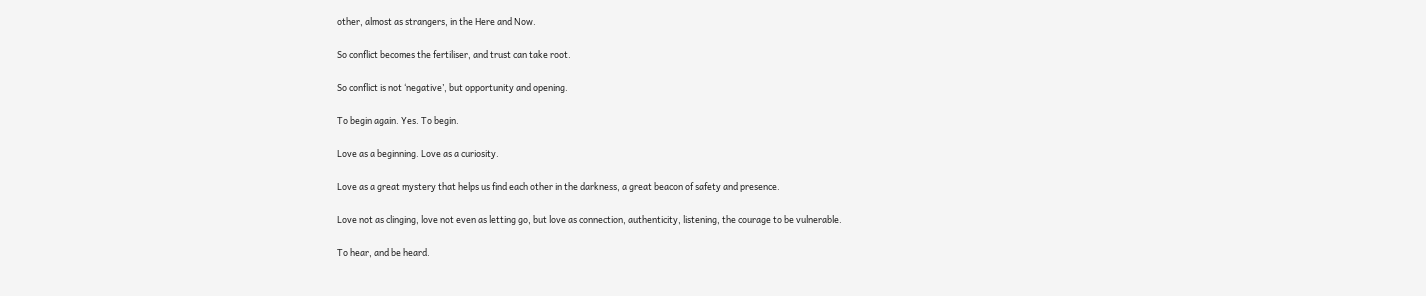other, almost as strangers, in the Here and Now.

So conflict becomes the fertiliser, and trust can take root.

So conflict is not ‘negative’, but opportunity and opening.

To begin again. Yes. To begin.

Love as a beginning. Love as a curiosity.

Love as a great mystery that helps us find each other in the darkness, a great beacon of safety and presence.

Love not as clinging, love not even as letting go, but love as connection, authenticity, listening, the courage to be vulnerable.

To hear, and be heard.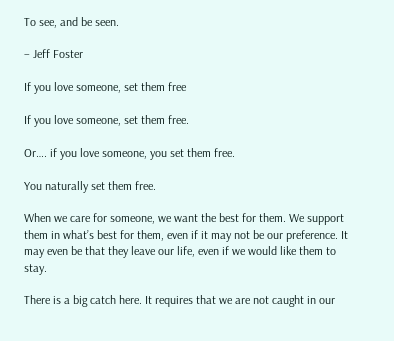To see, and be seen.

– Jeff Foster

If you love someone, set them free

If you love someone, set them free.

Or…. if you love someone, you set them free.

You naturally set them free.

When we care for someone, we want the best for them. We support them in what’s best for them, even if it may not be our preference. It may even be that they leave our life, even if we would like them to stay.

There is a big catch here. It requires that we are not caught in our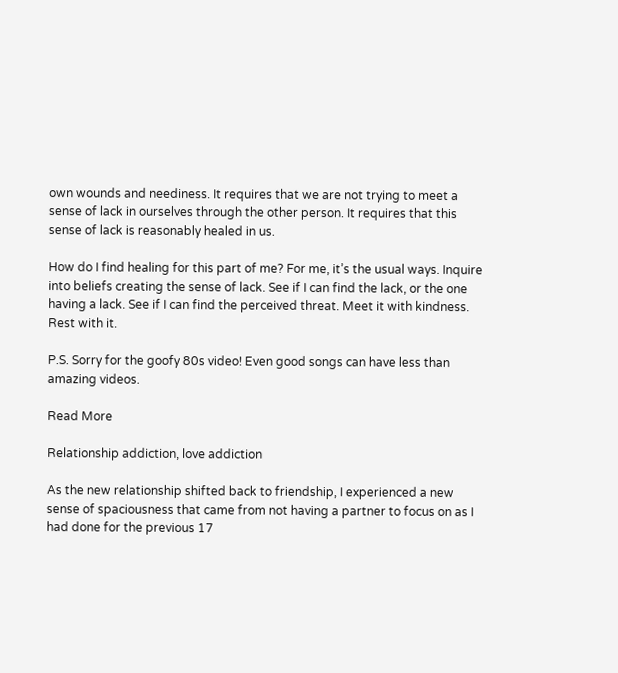own wounds and neediness. It requires that we are not trying to meet a sense of lack in ourselves through the other person. It requires that this sense of lack is reasonably healed in us.

How do I find healing for this part of me? For me, it’s the usual ways. Inquire into beliefs creating the sense of lack. See if I can find the lack, or the one having a lack. See if I can find the perceived threat. Meet it with kindness. Rest with it.

P.S. Sorry for the goofy 80s video! Even good songs can have less than amazing videos.

Read More

Relationship addiction, love addiction

As the new relationship shifted back to friendship, I experienced a new sense of spaciousness that came from not having a partner to focus on as I had done for the previous 17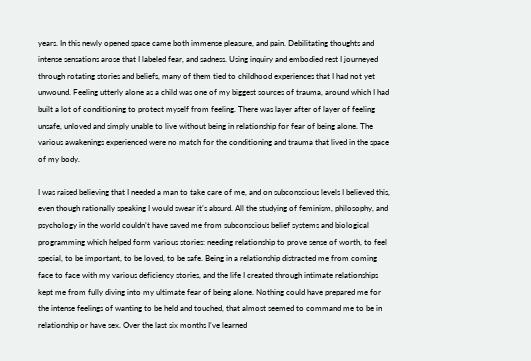years. In this newly opened space came both immense pleasure, and pain. Debilitating thoughts and intense sensations arose that I labeled fear, and sadness. Using inquiry and embodied rest I journeyed through rotating stories and beliefs, many of them tied to childhood experiences that I had not yet unwound. Feeling utterly alone as a child was one of my biggest sources of trauma, around which I had built a lot of conditioning to protect myself from feeling. There was layer after of layer of feeling unsafe, unloved and simply unable to live without being in relationship for fear of being alone. The various awakenings experienced were no match for the conditioning and trauma that lived in the space of my body.

I was raised believing that I needed a man to take care of me, and on subconscious levels I believed this, even though rationally speaking I would swear it’s absurd. All the studying of feminism, philosophy, and psychology in the world couldn’t have saved me from subconscious belief systems and biological programming which helped form various stories: needing relationship to prove sense of worth, to feel special, to be important, to be loved, to be safe. Being in a relationship distracted me from coming face to face with my various deficiency stories, and the life I created through intimate relationships kept me from fully diving into my ultimate fear of being alone. Nothing could have prepared me for the intense feelings of wanting to be held and touched, that almost seemed to command me to be in relationship or have sex. Over the last six months I’ve learned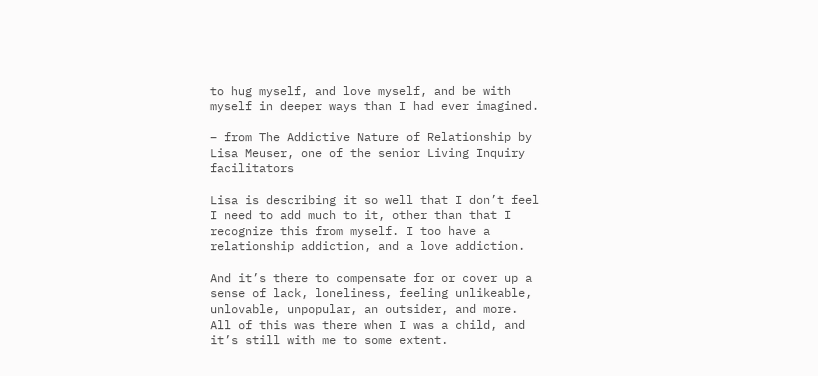to hug myself, and love myself, and be with myself in deeper ways than I had ever imagined.

– from The Addictive Nature of Relationship by Lisa Meuser, one of the senior Living Inquiry facilitators

Lisa is describing it so well that I don’t feel I need to add much to it, other than that I recognize this from myself. I too have a relationship addiction, and a love addiction.

And it’s there to compensate for or cover up a sense of lack, loneliness, feeling unlikeable, unlovable, unpopular, an outsider, and more. All of this was there when I was a child, and it’s still with me to some extent.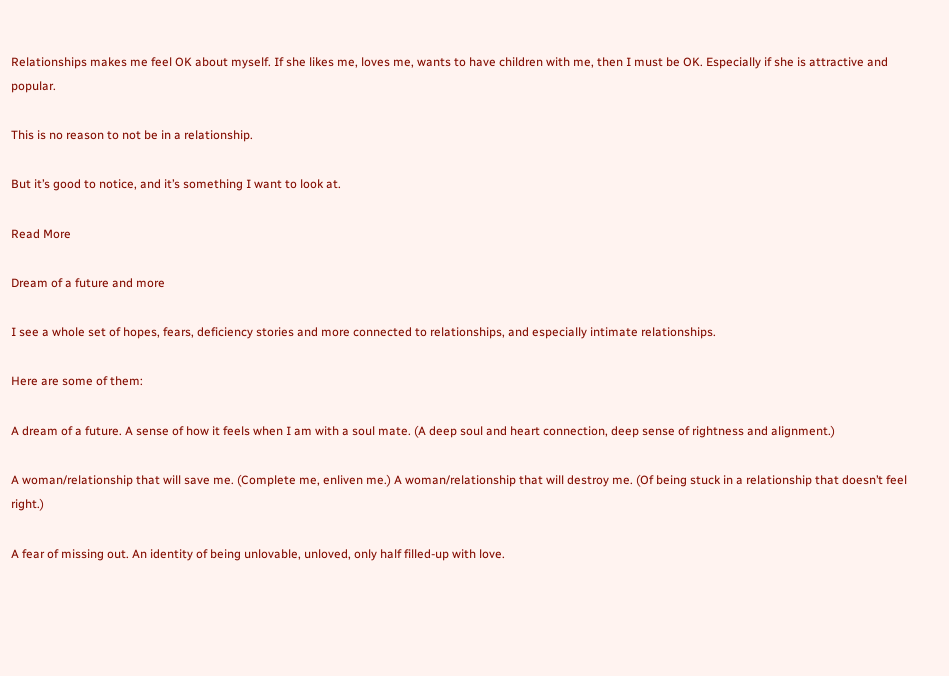Relationships makes me feel OK about myself. If she likes me, loves me, wants to have children with me, then I must be OK. Especially if she is attractive and popular.

This is no reason to not be in a relationship.

But it’s good to notice, and it’s something I want to look at.

Read More

Dream of a future and more

I see a whole set of hopes, fears, deficiency stories and more connected to relationships, and especially intimate relationships.

Here are some of them:

A dream of a future. A sense of how it feels when I am with a soul mate. (A deep soul and heart connection, deep sense of rightness and alignment.)

A woman/relationship that will save me. (Complete me, enliven me.) A woman/relationship that will destroy me. (Of being stuck in a relationship that doesn’t feel right.)

A fear of missing out. An identity of being unlovable, unloved, only half filled-up with love.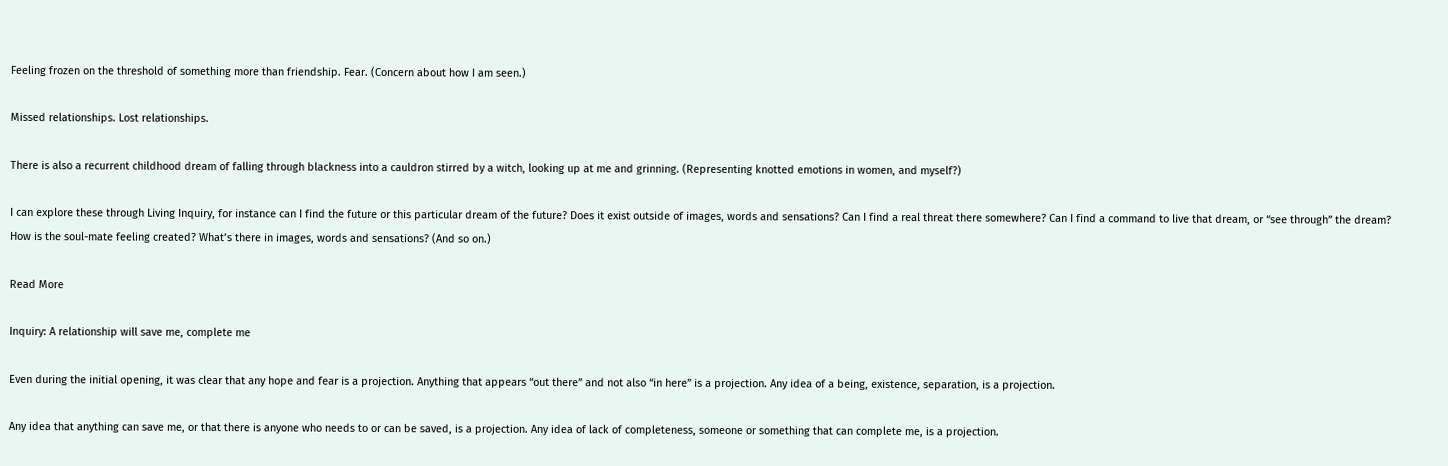Feeling frozen on the threshold of something more than friendship. Fear. (Concern about how I am seen.)

Missed relationships. Lost relationships.

There is also a recurrent childhood dream of falling through blackness into a cauldron stirred by a witch, looking up at me and grinning. (Representing knotted emotions in women, and myself?)

I can explore these through Living Inquiry, for instance can I find the future or this particular dream of the future? Does it exist outside of images, words and sensations? Can I find a real threat there somewhere? Can I find a command to live that dream, or “see through” the dream? How is the soul-mate feeling created? What’s there in images, words and sensations? (And so on.)

Read More

Inquiry: A relationship will save me, complete me

Even during the initial opening, it was clear that any hope and fear is a projection. Anything that appears “out there” and not also “in here” is a projection. Any idea of a being, existence, separation, is a projection.

Any idea that anything can save me, or that there is anyone who needs to or can be saved, is a projection. Any idea of lack of completeness, someone or something that can complete me, is a projection.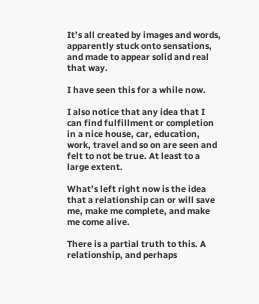It’s all created by images and words, apparently stuck onto sensations, and made to appear solid and real that way.

I have seen this for a while now.

I also notice that any idea that I can find fulfillment or completion in a nice house, car, education, work, travel and so on are seen and felt to not be true. At least to a large extent.

What’s left right now is the idea that a relationship can or will save me, make me complete, and make me come alive.

There is a partial truth to this. A relationship, and perhaps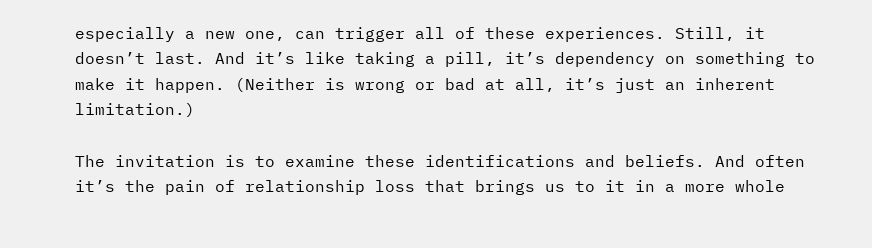especially a new one, can trigger all of these experiences. Still, it doesn’t last. And it’s like taking a pill, it’s dependency on something to make it happen. (Neither is wrong or bad at all, it’s just an inherent limitation.)

The invitation is to examine these identifications and beliefs. And often it’s the pain of relationship loss that brings us to it in a more whole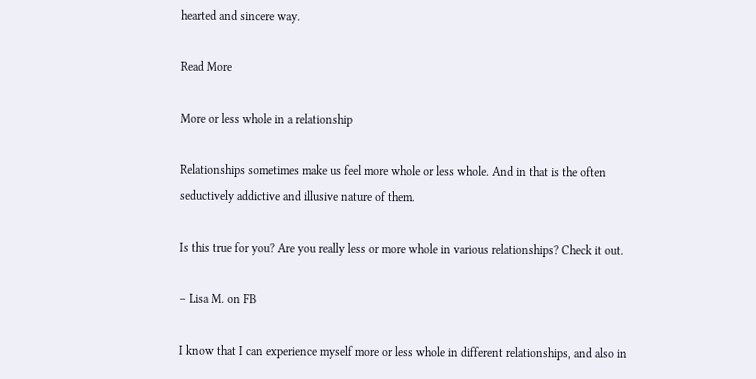hearted and sincere way.

Read More

More or less whole in a relationship

Relationships sometimes make us feel more whole or less whole. And in that is the often seductively addictive and illusive nature of them.

Is this true for you? Are you really less or more whole in various relationships? Check it out.

– Lisa M. on FB

I know that I can experience myself more or less whole in different relationships, and also in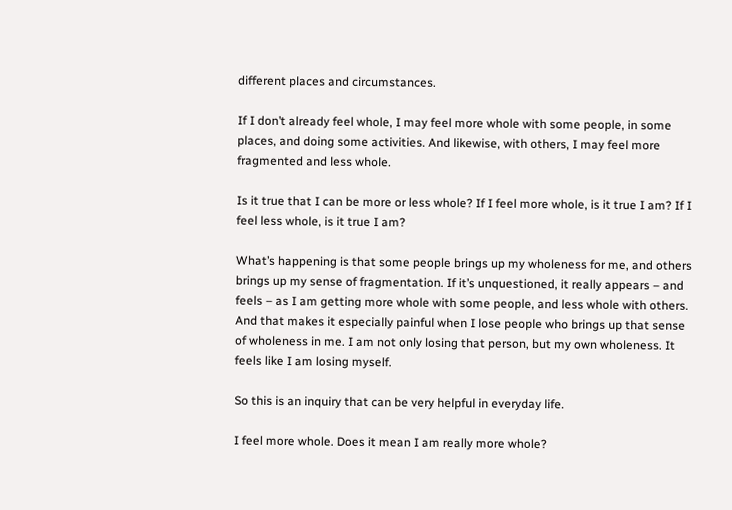different places and circumstances.

If I don’t already feel whole, I may feel more whole with some people, in some places, and doing some activities. And likewise, with others, I may feel more fragmented and less whole.

Is it true that I can be more or less whole? If I feel more whole, is it true I am? If I feel less whole, is it true I am?

What’s happening is that some people brings up my wholeness for me, and others brings up my sense of fragmentation. If it’s unquestioned, it really appears – and feels – as I am getting more whole with some people, and less whole with others. And that makes it especially painful when I lose people who brings up that sense of wholeness in me. I am not only losing that person, but my own wholeness. It feels like I am losing myself.

So this is an inquiry that can be very helpful in everyday life.

I feel more whole. Does it mean I am really more whole?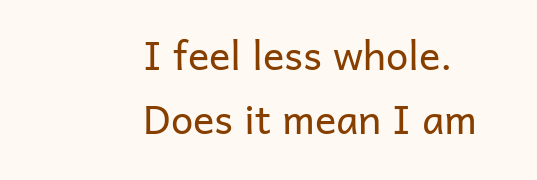I feel less whole. Does it mean I am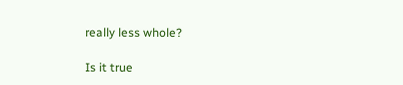really less whole?

Is it true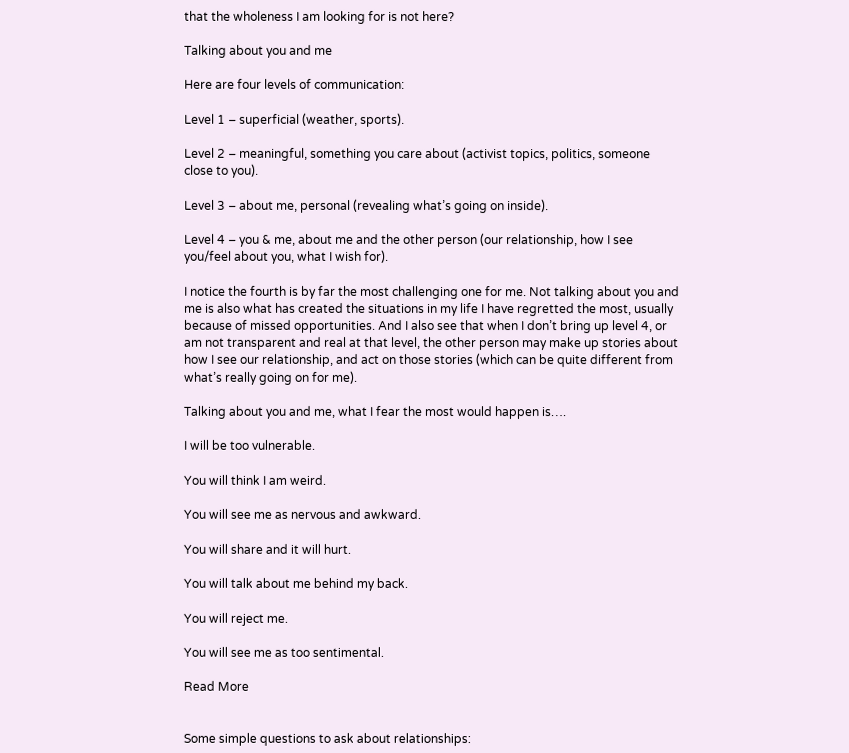that the wholeness I am looking for is not here?

Talking about you and me

Here are four levels of communication:

Level 1 – superficial (weather, sports).

Level 2 – meaningful, something you care about (activist topics, politics, someone close to you).

Level 3 – about me, personal (revealing what’s going on inside).

Level 4 – you & me, about me and the other person (our relationship, how I see you/feel about you, what I wish for).

I notice the fourth is by far the most challenging one for me. Not talking about you and me is also what has created the situations in my life I have regretted the most, usually because of missed opportunities. And I also see that when I don’t bring up level 4, or am not transparent and real at that level, the other person may make up stories about how I see our relationship, and act on those stories (which can be quite different from what’s really going on for me).

Talking about you and me, what I fear the most would happen is….

I will be too vulnerable.

You will think I am weird.

You will see me as nervous and awkward.

You will share and it will hurt.

You will talk about me behind my back.

You will reject me.

You will see me as too sentimental.

Read More


Some simple questions to ask about relationships: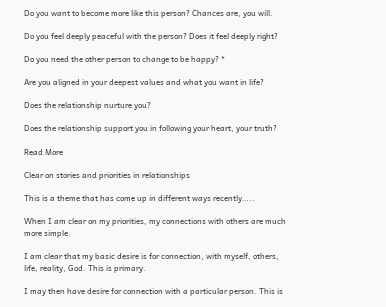Do you want to become more like this person? Chances are, you will.

Do you feel deeply peaceful with the person? Does it feel deeply right?

Do you need the other person to change to be happy? *

Are you aligned in your deepest values and what you want in life?

Does the relationship nurture you?

Does the relationship support you in following your heart, your truth?

Read More

Clear on stories and priorities in relationships

This is a theme that has come up in different ways recently…..

When I am clear on my priorities, my connections with others are much more simple.

I am clear that my basic desire is for connection, with myself, others, life, reality, God. This is primary.

I may then have desire for connection with a particular person. This is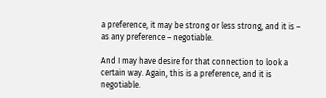a preference, it may be strong or less strong, and it is – as any preference – negotiable.

And I may have desire for that connection to look a certain way. Again, this is a preference, and it is negotiable.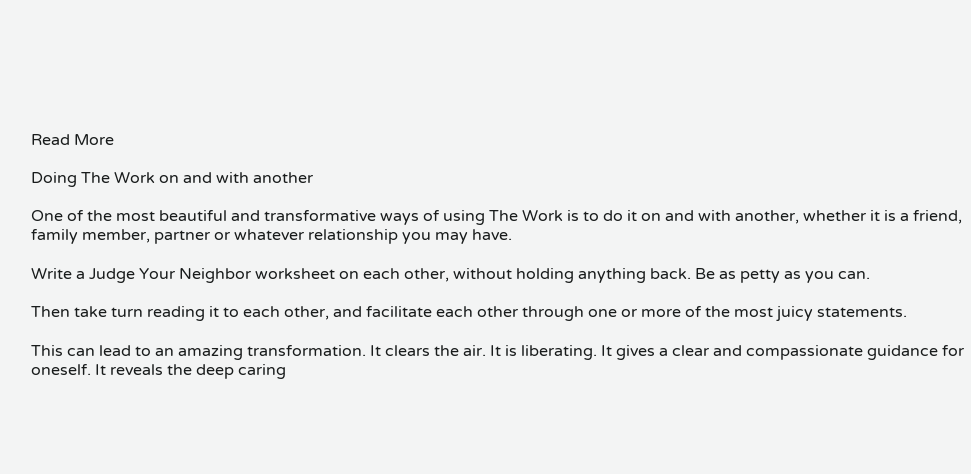Read More

Doing The Work on and with another

One of the most beautiful and transformative ways of using The Work is to do it on and with another, whether it is a friend, family member, partner or whatever relationship you may have.

Write a Judge Your Neighbor worksheet on each other, without holding anything back. Be as petty as you can.

Then take turn reading it to each other, and facilitate each other through one or more of the most juicy statements.

This can lead to an amazing transformation. It clears the air. It is liberating. It gives a clear and compassionate guidance for oneself. It reveals the deep caring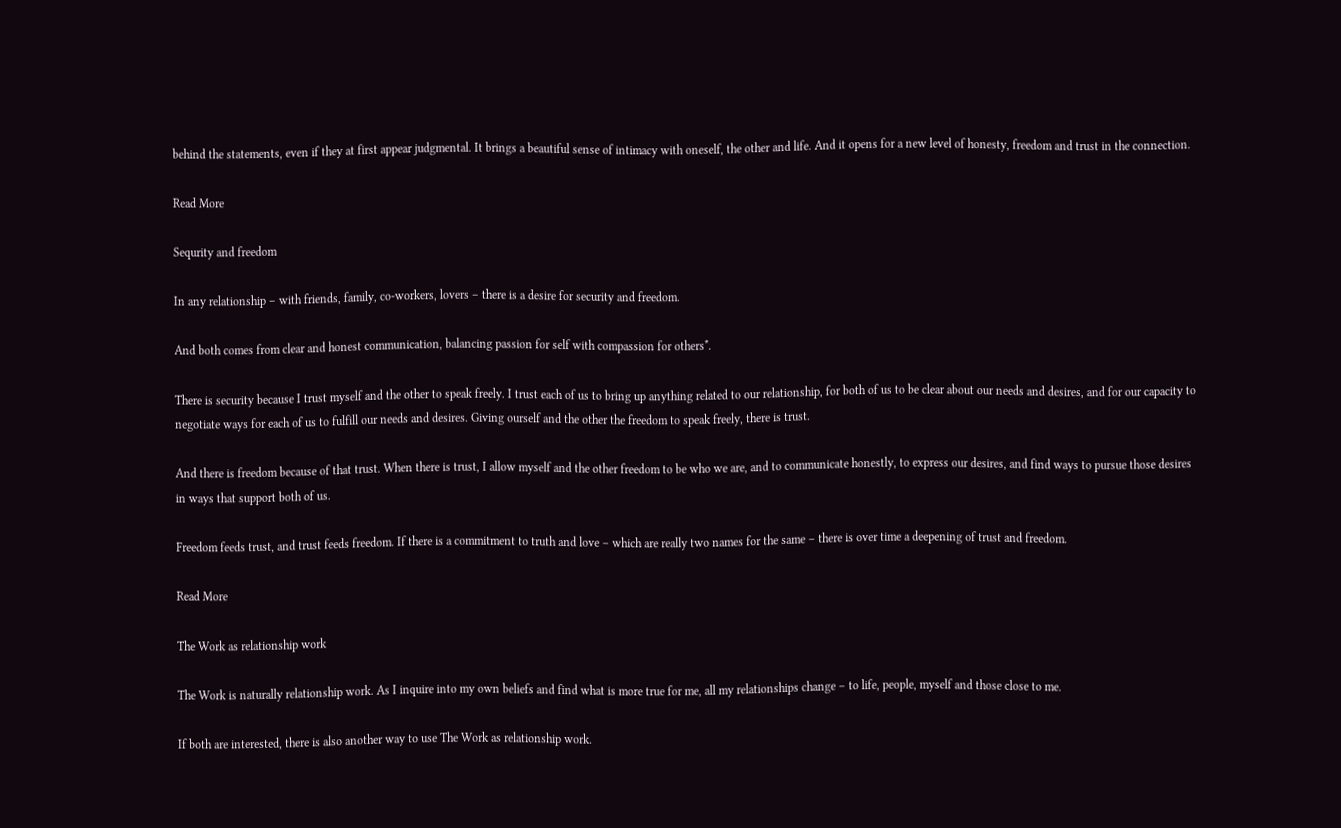behind the statements, even if they at first appear judgmental. It brings a beautiful sense of intimacy with oneself, the other and life. And it opens for a new level of honesty, freedom and trust in the connection.

Read More

Sequrity and freedom

In any relationship – with friends, family, co-workers, lovers – there is a desire for security and freedom.

And both comes from clear and honest communication, balancing passion for self with compassion for others*.

There is security because I trust myself and the other to speak freely. I trust each of us to bring up anything related to our relationship, for both of us to be clear about our needs and desires, and for our capacity to negotiate ways for each of us to fulfill our needs and desires. Giving ourself and the other the freedom to speak freely, there is trust.

And there is freedom because of that trust. When there is trust, I allow myself and the other freedom to be who we are, and to communicate honestly, to express our desires, and find ways to pursue those desires in ways that support both of us.

Freedom feeds trust, and trust feeds freedom. If there is a commitment to truth and love – which are really two names for the same – there is over time a deepening of trust and freedom.

Read More

The Work as relationship work

The Work is naturally relationship work. As I inquire into my own beliefs and find what is more true for me, all my relationships change – to life, people, myself and those close to me.

If both are interested, there is also another way to use The Work as relationship work.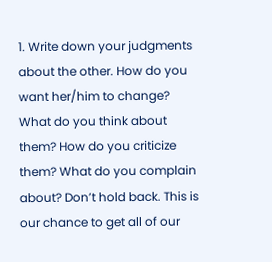1. Write down your judgments about the other. How do you want her/him to change? What do you think about them? How do you criticize them? What do you complain about? Don’t hold back. This is our chance to get all of our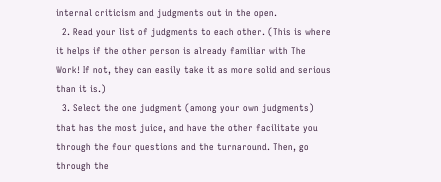internal criticism and judgments out in the open.
  2. Read your list of judgments to each other. (This is where it helps if the other person is already familiar with The Work! If not, they can easily take it as more solid and serious than it is.)
  3. Select the one judgment (among your own judgments)  that has the most juice, and have the other facilitate you through the four questions and the turnaround. Then, go through the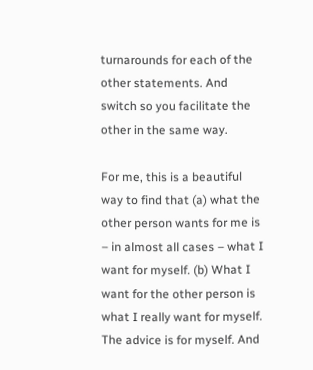turnarounds for each of the other statements. And switch so you facilitate the other in the same way.

For me, this is a beautiful way to find that (a) what the other person wants for me is – in almost all cases – what I want for myself. (b) What I want for the other person is what I really want for myself. The advice is for myself. And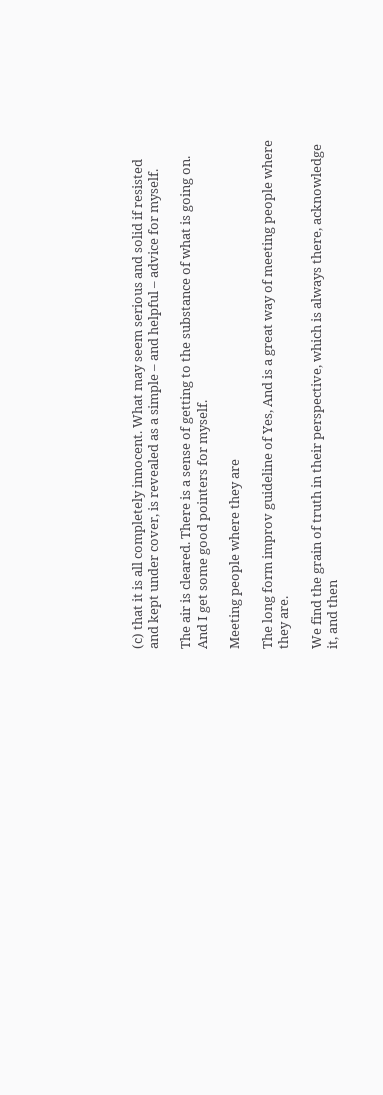(c) that it is all completely innocent. What may seem serious and solid if resisted and kept under cover, is revealed as a simple – and helpful – advice for myself.

The air is cleared. There is a sense of getting to the substance of what is going on. And I get some good pointers for myself.

Meeting people where they are

The long form improv guideline of Yes, And is a great way of meeting people where they are.

We find the grain of truth in their perspective, which is always there, acknowledge it, and then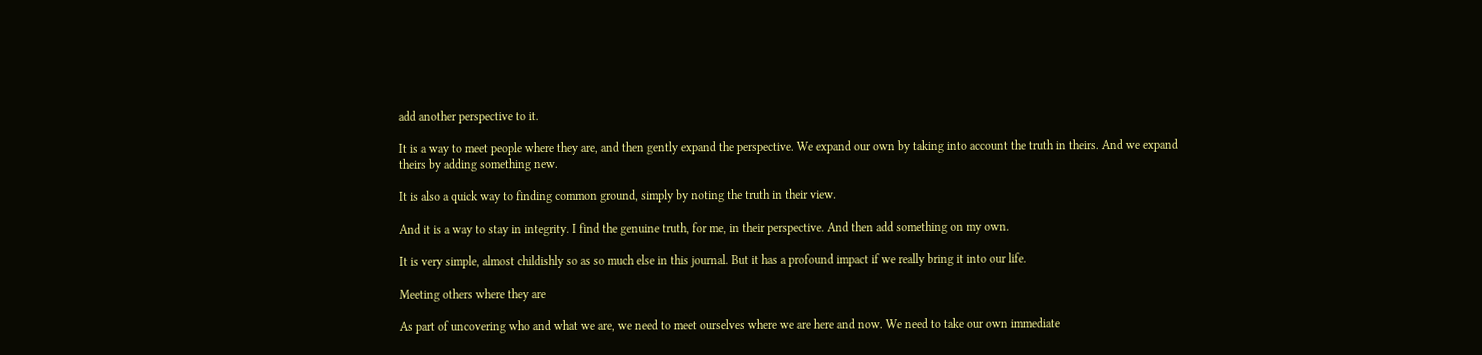add another perspective to it.

It is a way to meet people where they are, and then gently expand the perspective. We expand our own by taking into account the truth in theirs. And we expand theirs by adding something new.

It is also a quick way to finding common ground, simply by noting the truth in their view.

And it is a way to stay in integrity. I find the genuine truth, for me, in their perspective. And then add something on my own.

It is very simple, almost childishly so as so much else in this journal. But it has a profound impact if we really bring it into our life.

Meeting others where they are

As part of uncovering who and what we are, we need to meet ourselves where we are here and now. We need to take our own immediate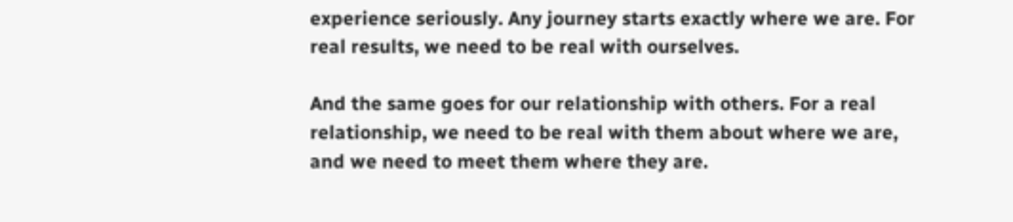experience seriously. Any journey starts exactly where we are. For real results, we need to be real with ourselves.

And the same goes for our relationship with others. For a real relationship, we need to be real with them about where we are, and we need to meet them where they are.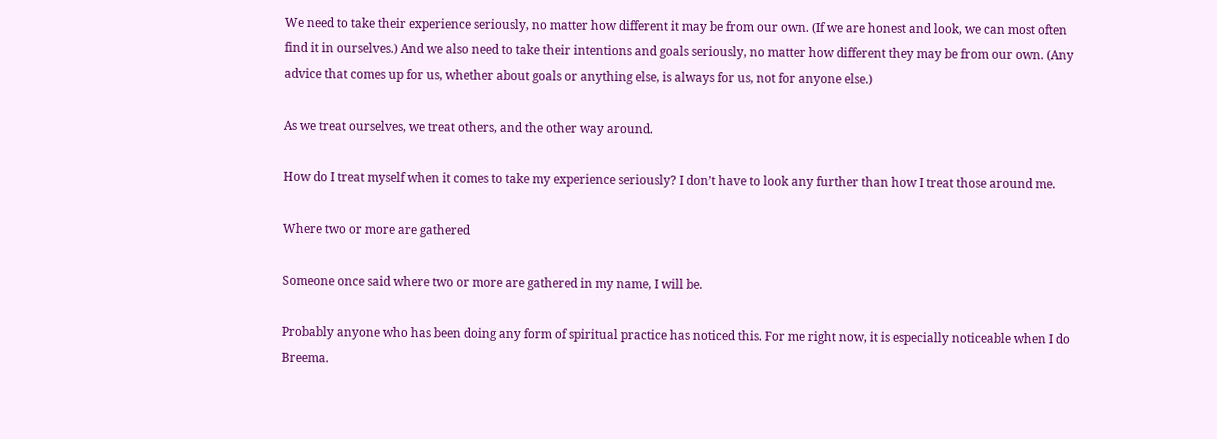We need to take their experience seriously, no matter how different it may be from our own. (If we are honest and look, we can most often find it in ourselves.) And we also need to take their intentions and goals seriously, no matter how different they may be from our own. (Any advice that comes up for us, whether about goals or anything else, is always for us, not for anyone else.)

As we treat ourselves, we treat others, and the other way around.

How do I treat myself when it comes to take my experience seriously? I don’t have to look any further than how I treat those around me.

Where two or more are gathered

Someone once said where two or more are gathered in my name, I will be.

Probably anyone who has been doing any form of spiritual practice has noticed this. For me right now, it is especially noticeable when I do Breema.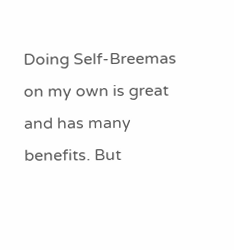Doing Self-Breemas on my own is great and has many benefits. But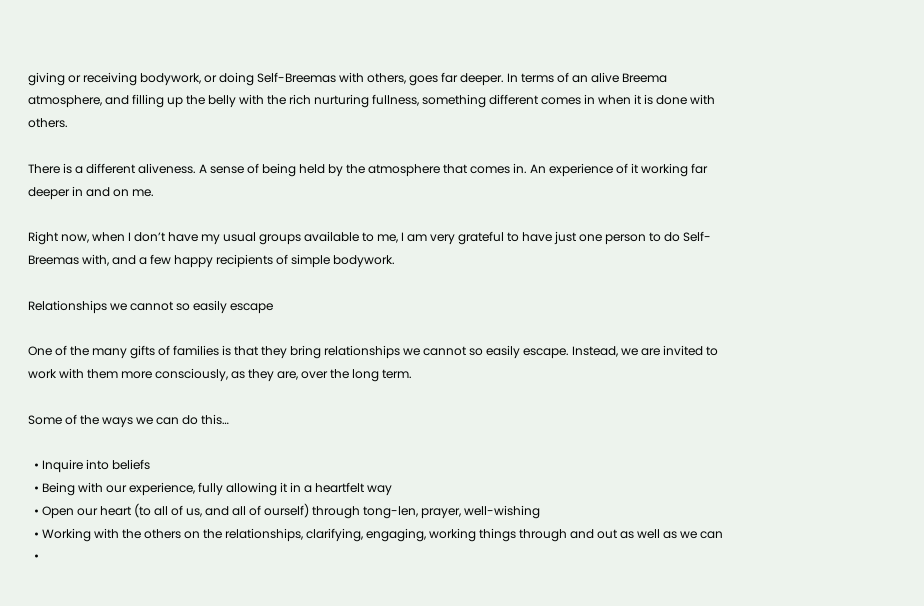giving or receiving bodywork, or doing Self-Breemas with others, goes far deeper. In terms of an alive Breema atmosphere, and filling up the belly with the rich nurturing fullness, something different comes in when it is done with others.

There is a different aliveness. A sense of being held by the atmosphere that comes in. An experience of it working far deeper in and on me.

Right now, when I don’t have my usual groups available to me, I am very grateful to have just one person to do Self-Breemas with, and a few happy recipients of simple bodywork.

Relationships we cannot so easily escape

One of the many gifts of families is that they bring relationships we cannot so easily escape. Instead, we are invited to work with them more consciously, as they are, over the long term.

Some of the ways we can do this…

  • Inquire into beliefs
  • Being with our experience, fully allowing it in a heartfelt way
  • Open our heart (to all of us, and all of ourself) through tong-len, prayer, well-wishing
  • Working with the others on the relationships, clarifying, engaging, working things through and out as well as we can
  •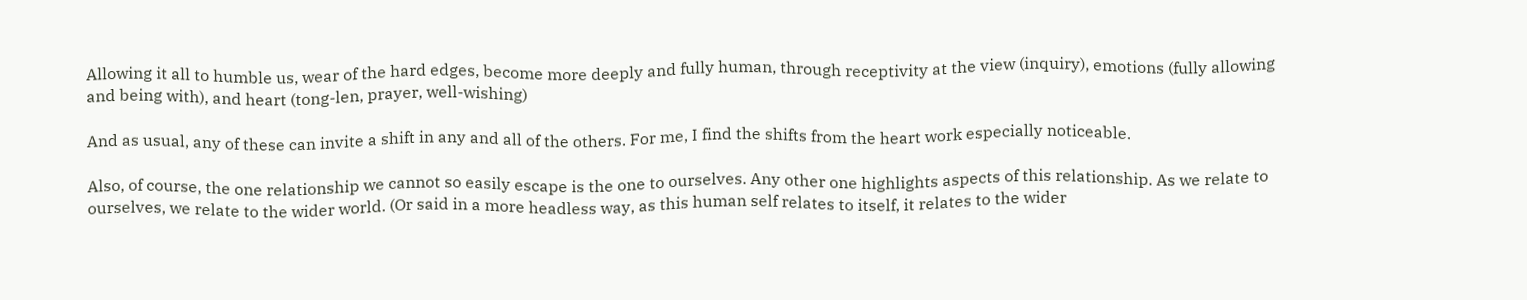Allowing it all to humble us, wear of the hard edges, become more deeply and fully human, through receptivity at the view (inquiry), emotions (fully allowing and being with), and heart (tong-len, prayer, well-wishing)

And as usual, any of these can invite a shift in any and all of the others. For me, I find the shifts from the heart work especially noticeable.

Also, of course, the one relationship we cannot so easily escape is the one to ourselves. Any other one highlights aspects of this relationship. As we relate to ourselves, we relate to the wider world. (Or said in a more headless way, as this human self relates to itself, it relates to the wider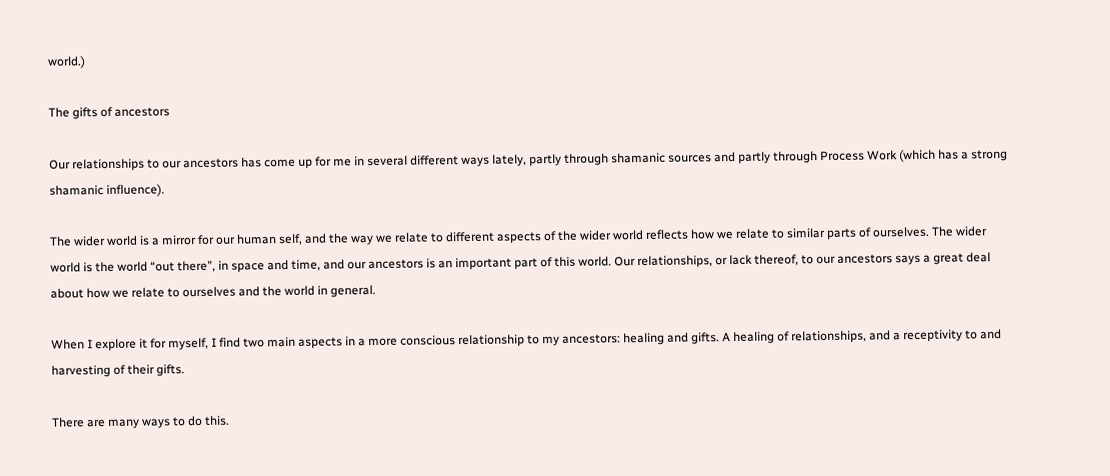world.)

The gifts of ancestors

Our relationships to our ancestors has come up for me in several different ways lately, partly through shamanic sources and partly through Process Work (which has a strong shamanic influence).

The wider world is a mirror for our human self, and the way we relate to different aspects of the wider world reflects how we relate to similar parts of ourselves. The wider world is the world “out there”, in space and time, and our ancestors is an important part of this world. Our relationships, or lack thereof, to our ancestors says a great deal about how we relate to ourselves and the world in general.

When I explore it for myself, I find two main aspects in a more conscious relationship to my ancestors: healing and gifts. A healing of relationships, and a receptivity to and harvesting of their gifts.

There are many ways to do this.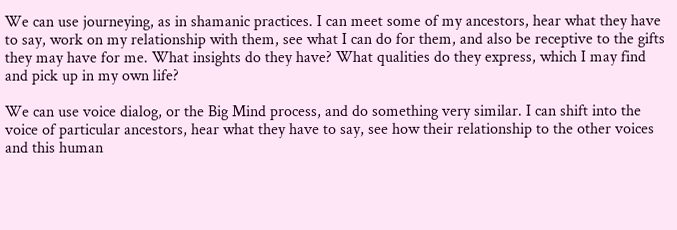We can use journeying, as in shamanic practices. I can meet some of my ancestors, hear what they have to say, work on my relationship with them, see what I can do for them, and also be receptive to the gifts they may have for me. What insights do they have? What qualities do they express, which I may find and pick up in my own life?

We can use voice dialog, or the Big Mind process, and do something very similar. I can shift into the voice of particular ancestors, hear what they have to say, see how their relationship to the other voices and this human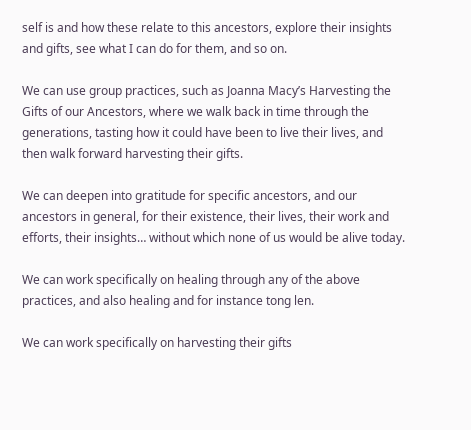self is and how these relate to this ancestors, explore their insights and gifts, see what I can do for them, and so on.

We can use group practices, such as Joanna Macy’s Harvesting the Gifts of our Ancestors, where we walk back in time through the generations, tasting how it could have been to live their lives, and then walk forward harvesting their gifts.

We can deepen into gratitude for specific ancestors, and our ancestors in general, for their existence, their lives, their work and efforts, their insights… without which none of us would be alive today.

We can work specifically on healing through any of the above practices, and also healing and for instance tong len.

We can work specifically on harvesting their gifts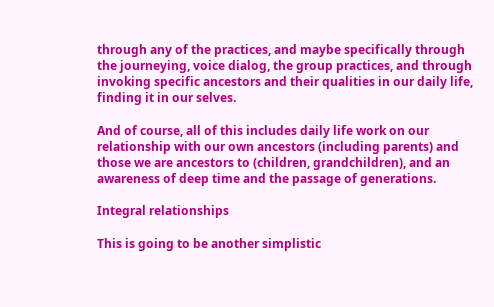through any of the practices, and maybe specifically through the journeying, voice dialog, the group practices, and through invoking specific ancestors and their qualities in our daily life, finding it in our selves.

And of course, all of this includes daily life work on our relationship with our own ancestors (including parents) and those we are ancestors to (children, grandchildren), and an awareness of deep time and the passage of generations.

Integral relationships

This is going to be another simplistic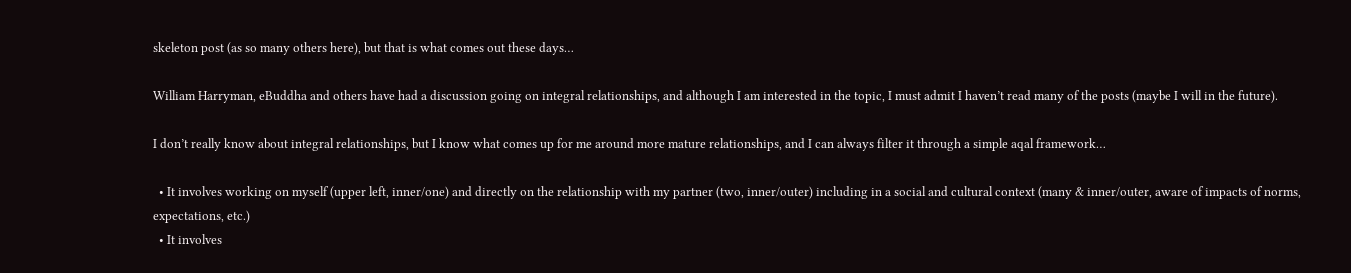skeleton post (as so many others here), but that is what comes out these days…

William Harryman, eBuddha and others have had a discussion going on integral relationships, and although I am interested in the topic, I must admit I haven’t read many of the posts (maybe I will in the future).

I don’t really know about integral relationships, but I know what comes up for me around more mature relationships, and I can always filter it through a simple aqal framework…

  • It involves working on myself (upper left, inner/one) and directly on the relationship with my partner (two, inner/outer) including in a social and cultural context (many & inner/outer, aware of impacts of norms, expectations, etc.)
  • It involves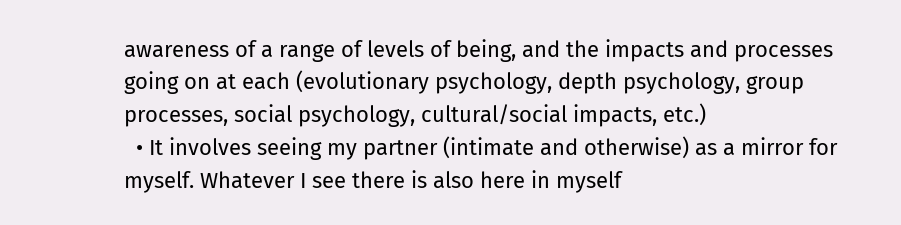awareness of a range of levels of being, and the impacts and processes going on at each (evolutionary psychology, depth psychology, group processes, social psychology, cultural/social impacts, etc.)
  • It involves seeing my partner (intimate and otherwise) as a mirror for myself. Whatever I see there is also here in myself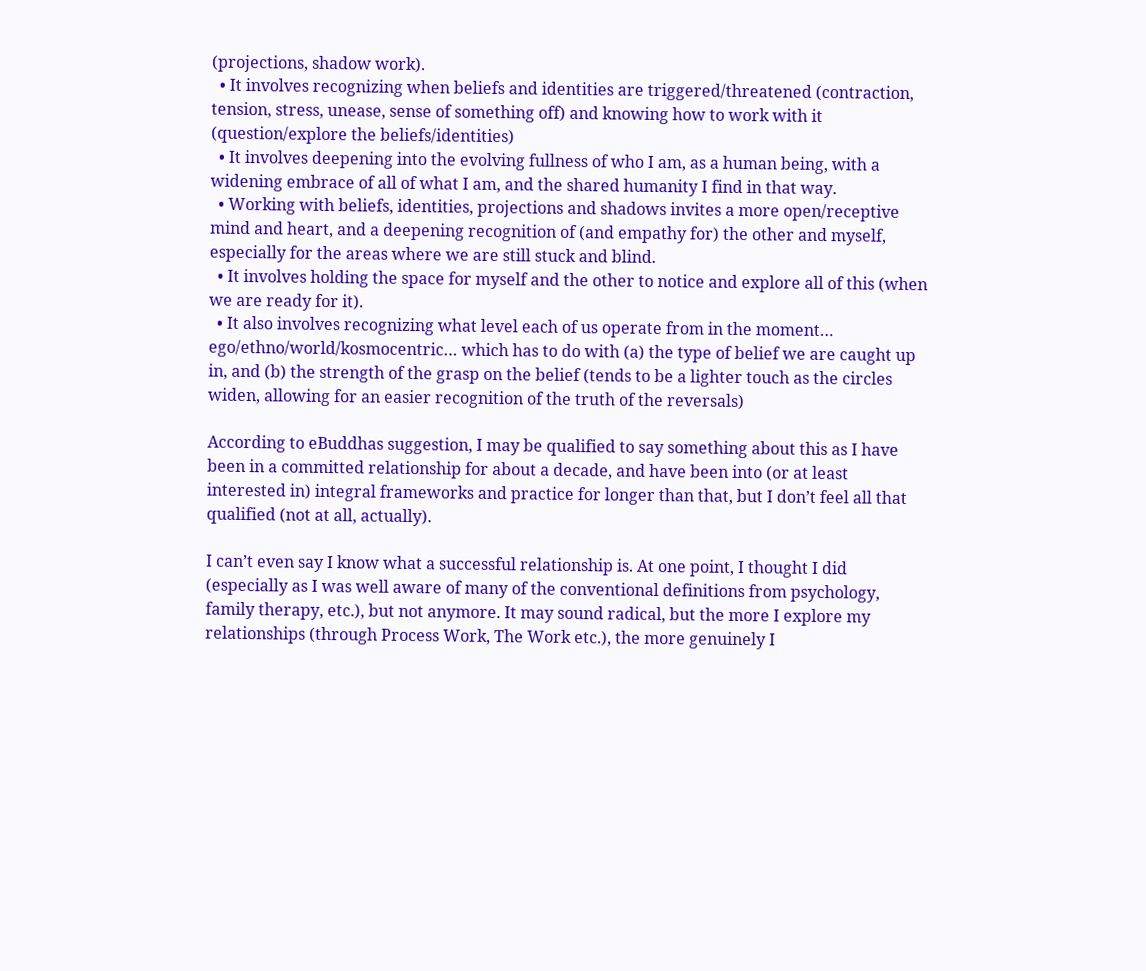(projections, shadow work).
  • It involves recognizing when beliefs and identities are triggered/threatened (contraction, tension, stress, unease, sense of something off) and knowing how to work with it (question/explore the beliefs/identities)
  • It involves deepening into the evolving fullness of who I am, as a human being, with a widening embrace of all of what I am, and the shared humanity I find in that way.
  • Working with beliefs, identities, projections and shadows invites a more open/receptive mind and heart, and a deepening recognition of (and empathy for) the other and myself, especially for the areas where we are still stuck and blind.
  • It involves holding the space for myself and the other to notice and explore all of this (when we are ready for it).
  • It also involves recognizing what level each of us operate from in the moment… ego/ethno/world/kosmocentric… which has to do with (a) the type of belief we are caught up in, and (b) the strength of the grasp on the belief (tends to be a lighter touch as the circles widen, allowing for an easier recognition of the truth of the reversals)

According to eBuddhas suggestion, I may be qualified to say something about this as I have been in a committed relationship for about a decade, and have been into (or at least interested in) integral frameworks and practice for longer than that, but I don’t feel all that qualified (not at all, actually).

I can’t even say I know what a successful relationship is. At one point, I thought I did (especially as I was well aware of many of the conventional definitions from psychology, family therapy, etc.), but not anymore. It may sound radical, but the more I explore my relationships (through Process Work, The Work etc.), the more genuinely I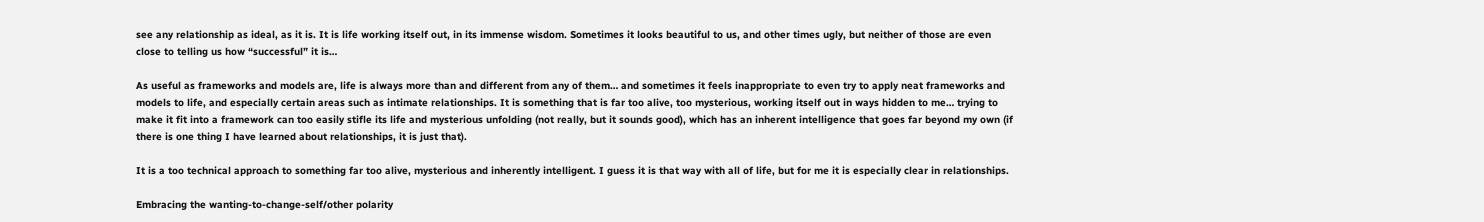see any relationship as ideal, as it is. It is life working itself out, in its immense wisdom. Sometimes it looks beautiful to us, and other times ugly, but neither of those are even close to telling us how “successful” it is…

As useful as frameworks and models are, life is always more than and different from any of them… and sometimes it feels inappropriate to even try to apply neat frameworks and models to life, and especially certain areas such as intimate relationships. It is something that is far too alive, too mysterious, working itself out in ways hidden to me… trying to make it fit into a framework can too easily stifle its life and mysterious unfolding (not really, but it sounds good), which has an inherent intelligence that goes far beyond my own (if there is one thing I have learned about relationships, it is just that).

It is a too technical approach to something far too alive, mysterious and inherently intelligent. I guess it is that way with all of life, but for me it is especially clear in relationships.

Embracing the wanting-to-change-self/other polarity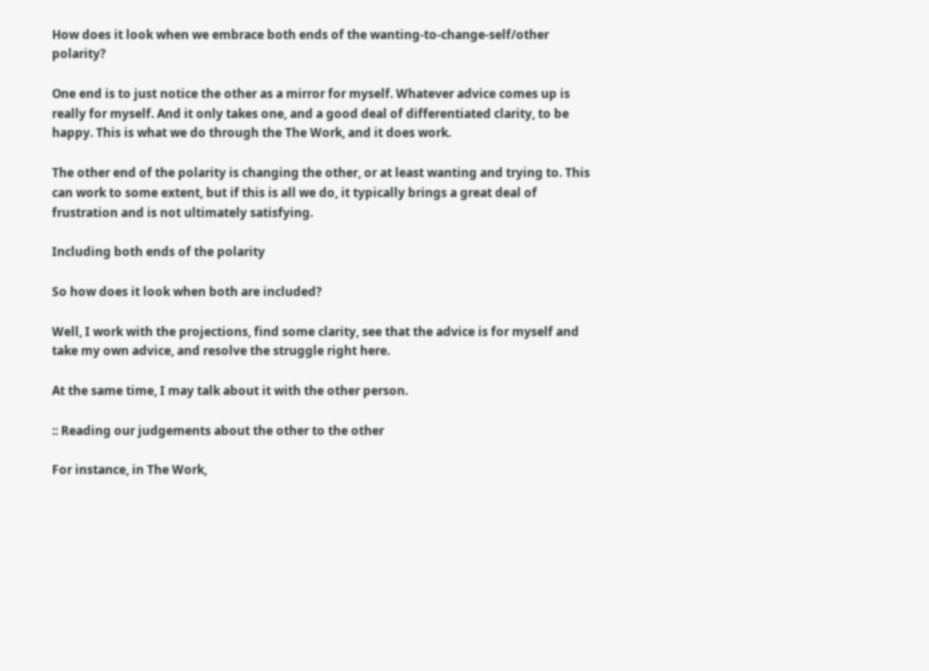How does it look when we embrace both ends of the wanting-to-change-self/other polarity?

One end is to just notice the other as a mirror for myself. Whatever advice comes up is really for myself. And it only takes one, and a good deal of differentiated clarity, to be happy. This is what we do through the The Work, and it does work.

The other end of the polarity is changing the other, or at least wanting and trying to. This can work to some extent, but if this is all we do, it typically brings a great deal of frustration and is not ultimately satisfying.

Including both ends of the polarity

So how does it look when both are included?

Well, I work with the projections, find some clarity, see that the advice is for myself and take my own advice, and resolve the struggle right here.

At the same time, I may talk about it with the other person.

:: Reading our judgements about the other to the other

For instance, in The Work,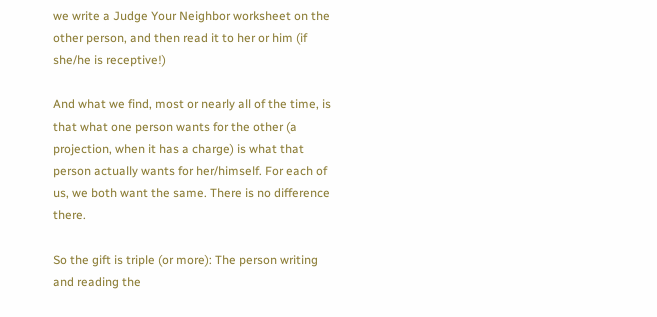we write a Judge Your Neighbor worksheet on the other person, and then read it to her or him (if she/he is receptive!)

And what we find, most or nearly all of the time, is that what one person wants for the other (a projection, when it has a charge) is what that person actually wants for her/himself. For each of us, we both want the same. There is no difference there.

So the gift is triple (or more): The person writing and reading the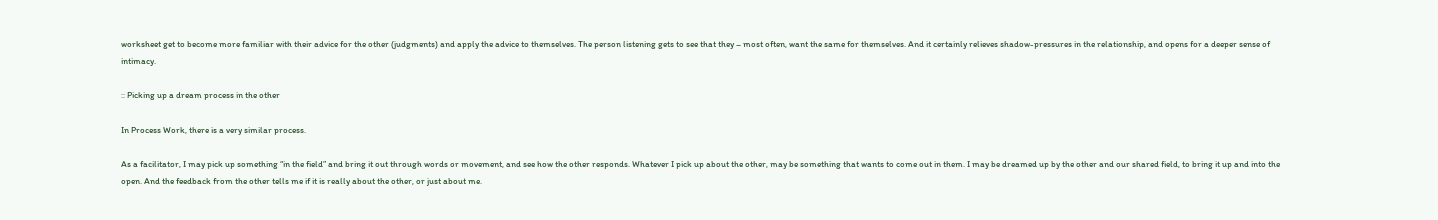worksheet get to become more familiar with their advice for the other (judgments) and apply the advice to themselves. The person listening gets to see that they – most often, want the same for themselves. And it certainly relieves shadow-pressures in the relationship, and opens for a deeper sense of intimacy.

:: Picking up a dream process in the other

In Process Work, there is a very similar process.

As a facilitator, I may pick up something “in the field” and bring it out through words or movement, and see how the other responds. Whatever I pick up about the other, may be something that wants to come out in them. I may be dreamed up by the other and our shared field, to bring it up and into the open. And the feedback from the other tells me if it is really about the other, or just about me.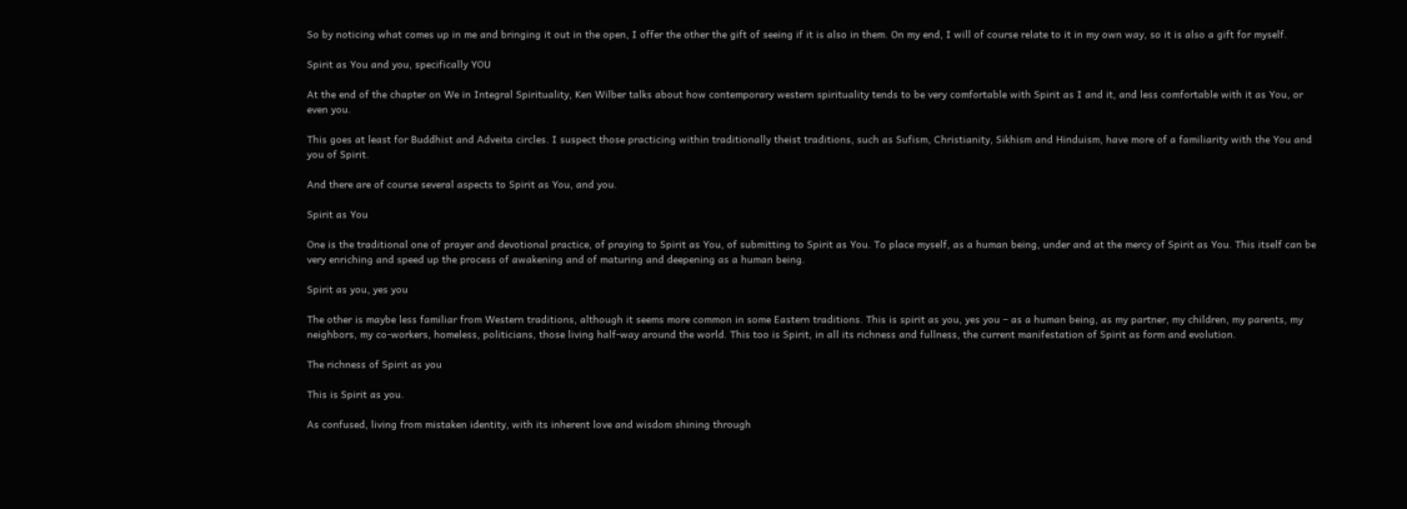So by noticing what comes up in me and bringing it out in the open, I offer the other the gift of seeing if it is also in them. On my end, I will of course relate to it in my own way, so it is also a gift for myself.

Spirit as You and you, specifically YOU

At the end of the chapter on We in Integral Spirituality, Ken Wilber talks about how contemporary western spirituality tends to be very comfortable with Spirit as I and it, and less comfortable with it as You, or even you.

This goes at least for Buddhist and Adveita circles. I suspect those practicing within traditionally theist traditions, such as Sufism, Christianity, Sikhism and Hinduism, have more of a familiarity with the You and you of Spirit.

And there are of course several aspects to Spirit as You, and you.

Spirit as You

One is the traditional one of prayer and devotional practice, of praying to Spirit as You, of submitting to Spirit as You. To place myself, as a human being, under and at the mercy of Spirit as You. This itself can be very enriching and speed up the process of awakening and of maturing and deepening as a human being.

Spirit as you, yes you

The other is maybe less familiar from Western traditions, although it seems more common in some Eastern traditions. This is spirit as you, yes you – as a human being, as my partner, my children, my parents, my neighbors, my co-workers, homeless, politicians, those living half-way around the world. This too is Spirit, in all its richness and fullness, the current manifestation of Spirit as form and evolution.

The richness of Spirit as you

This is Spirit as you.

As confused, living from mistaken identity, with its inherent love and wisdom shining through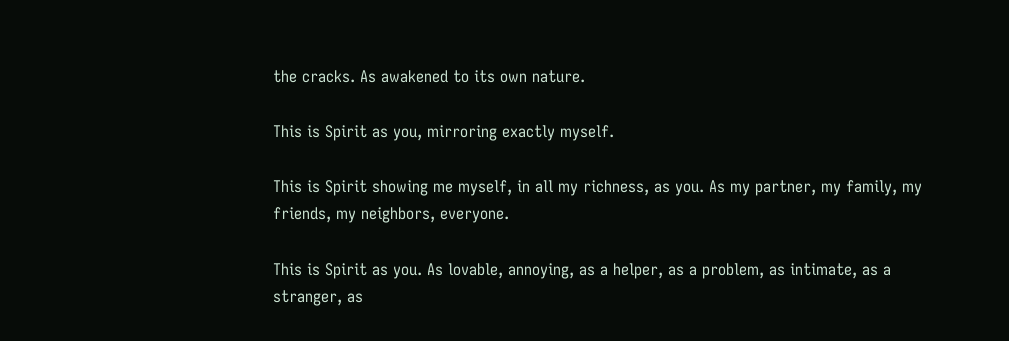the cracks. As awakened to its own nature.

This is Spirit as you, mirroring exactly myself.

This is Spirit showing me myself, in all my richness, as you. As my partner, my family, my friends, my neighbors, everyone.

This is Spirit as you. As lovable, annoying, as a helper, as a problem, as intimate, as a stranger, as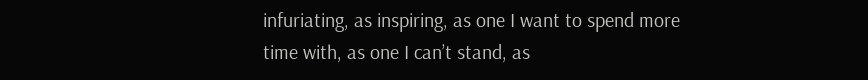infuriating, as inspiring, as one I want to spend more time with, as one I can’t stand, as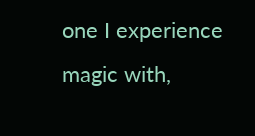one I experience magic with,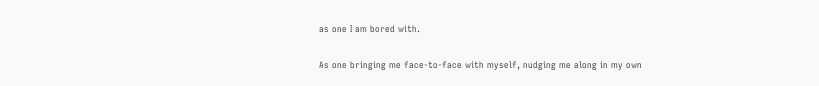as one I am bored with.

As one bringing me face-to-face with myself, nudging me along in my own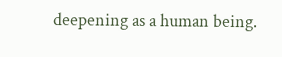deepening as a human being.